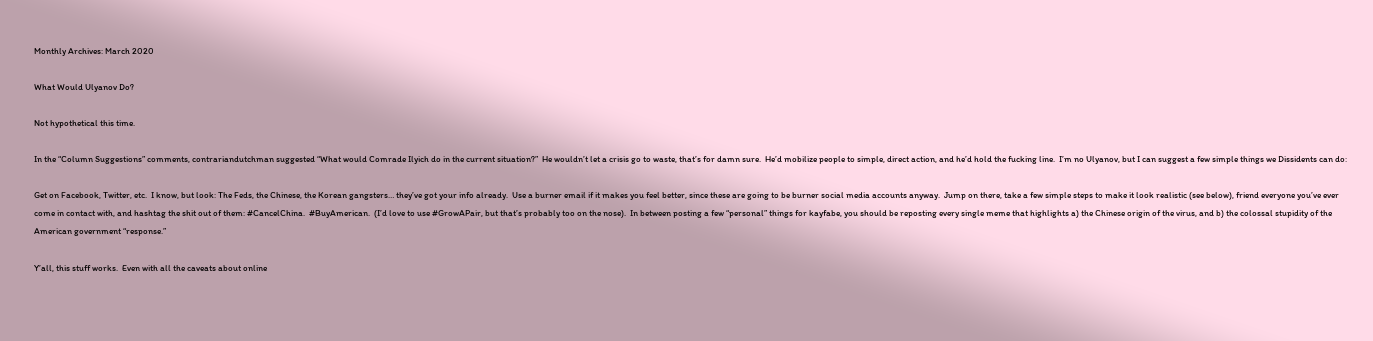Monthly Archives: March 2020

What Would Ulyanov Do?

Not hypothetical this time.

In the “Column Suggestions” comments, contrariandutchman suggested “What would Comrade Ilyich do in the current situation?”  He wouldn’t let a crisis go to waste, that’s for damn sure.  He’d mobilize people to simple, direct action, and he’d hold the fucking line.  I’m no Ulyanov, but I can suggest a few simple things we Dissidents can do:

Get on Facebook, Twitter, etc.  I know, but look: The Feds, the Chinese, the Korean gangsters… they’ve got your info already.  Use a burner email if it makes you feel better, since these are going to be burner social media accounts anyway.  Jump on there, take a few simple steps to make it look realistic (see below), friend everyone you’ve ever come in contact with, and hashtag the shit out of them: #CancelChina.  #BuyAmerican.  (I’d love to use #GrowAPair, but that’s probably too on the nose).  In between posting a few “personal” things for kayfabe, you should be reposting every single meme that highlights a) the Chinese origin of the virus, and b) the colossal stupidity of the American government “response.”

Y’all, this stuff works.  Even with all the caveats about online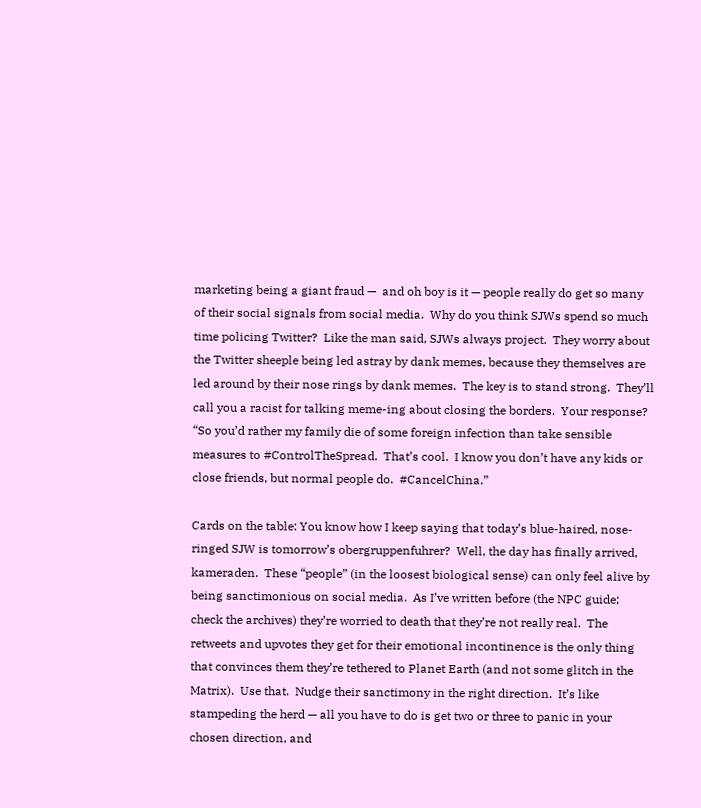marketing being a giant fraud —  and oh boy is it — people really do get so many of their social signals from social media.  Why do you think SJWs spend so much time policing Twitter?  Like the man said, SJWs always project.  They worry about the Twitter sheeple being led astray by dank memes, because they themselves are led around by their nose rings by dank memes.  The key is to stand strong.  They’ll call you a racist for talking meme-ing about closing the borders.  Your response? “So you’d rather my family die of some foreign infection than take sensible measures to #ControlTheSpread.  That’s cool.  I know you don’t have any kids or close friends, but normal people do.  #CancelChina.”

Cards on the table: You know how I keep saying that today’s blue-haired, nose-ringed SJW is tomorrow’s obergruppenfuhrer?  Well, the day has finally arrived, kameraden.  These “people” (in the loosest biological sense) can only feel alive by being sanctimonious on social media.  As I’ve written before (the NPC guide; check the archives) they’re worried to death that they’re not really real.  The retweets and upvotes they get for their emotional incontinence is the only thing that convinces them they’re tethered to Planet Earth (and not some glitch in the Matrix).  Use that.  Nudge their sanctimony in the right direction.  It’s like stampeding the herd — all you have to do is get two or three to panic in your chosen direction, and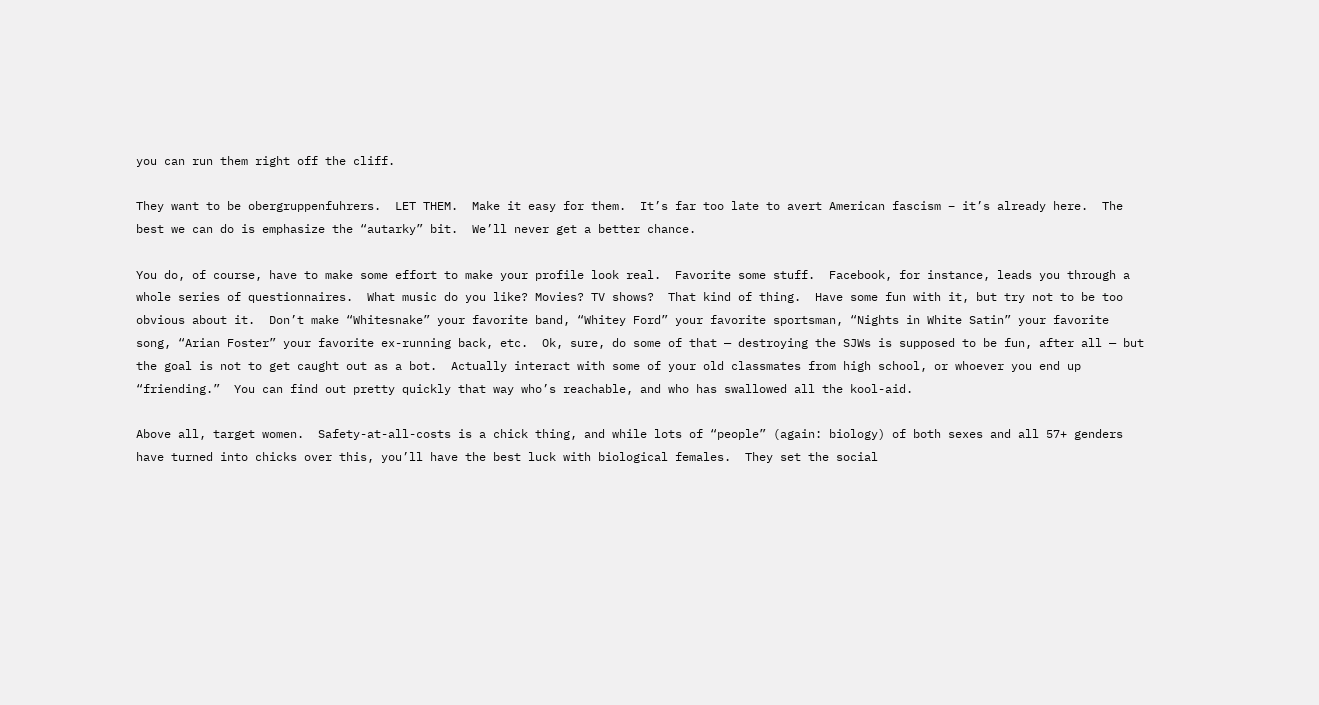you can run them right off the cliff.

They want to be obergruppenfuhrers.  LET THEM.  Make it easy for them.  It’s far too late to avert American fascism – it’s already here.  The best we can do is emphasize the “autarky” bit.  We’ll never get a better chance.

You do, of course, have to make some effort to make your profile look real.  Favorite some stuff.  Facebook, for instance, leads you through a whole series of questionnaires.  What music do you like? Movies? TV shows?  That kind of thing.  Have some fun with it, but try not to be too obvious about it.  Don’t make “Whitesnake” your favorite band, “Whitey Ford” your favorite sportsman, “Nights in White Satin” your favorite song, “Arian Foster” your favorite ex-running back, etc.  Ok, sure, do some of that — destroying the SJWs is supposed to be fun, after all — but the goal is not to get caught out as a bot.  Actually interact with some of your old classmates from high school, or whoever you end up “friending.”  You can find out pretty quickly that way who’s reachable, and who has swallowed all the kool-aid.

Above all, target women.  Safety-at-all-costs is a chick thing, and while lots of “people” (again: biology) of both sexes and all 57+ genders have turned into chicks over this, you’ll have the best luck with biological females.  They set the social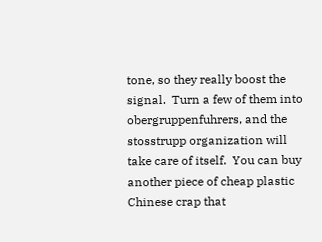tone, so they really boost the signal.  Turn a few of them into obergruppenfuhrers, and the stosstrupp organization will take care of itself.  You can buy another piece of cheap plastic Chinese crap that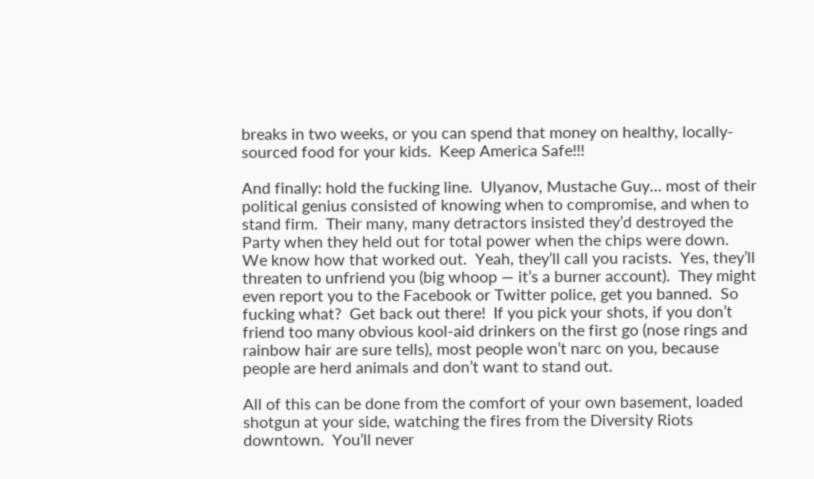breaks in two weeks, or you can spend that money on healthy, locally-sourced food for your kids.  Keep America Safe!!!

And finally: hold the fucking line.  Ulyanov, Mustache Guy… most of their political genius consisted of knowing when to compromise, and when to stand firm.  Their many, many detractors insisted they’d destroyed the Party when they held out for total power when the chips were down.  We know how that worked out.  Yeah, they’ll call you racists.  Yes, they’ll threaten to unfriend you (big whoop — it’s a burner account).  They might even report you to the Facebook or Twitter police, get you banned.  So fucking what?  Get back out there!  If you pick your shots, if you don’t friend too many obvious kool-aid drinkers on the first go (nose rings and rainbow hair are sure tells), most people won’t narc on you, because people are herd animals and don’t want to stand out.

All of this can be done from the comfort of your own basement, loaded shotgun at your side, watching the fires from the Diversity Riots downtown.  You’ll never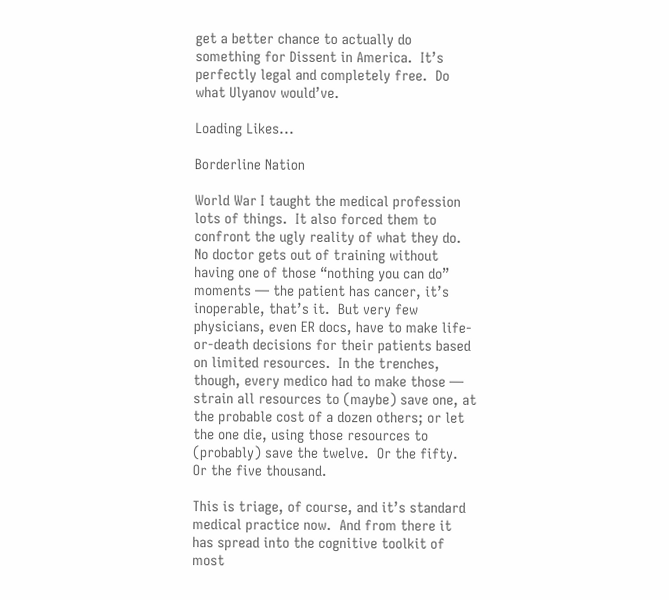get a better chance to actually do something for Dissent in America.  It’s perfectly legal and completely free.  Do what Ulyanov would’ve.

Loading Likes...

Borderline Nation

World War I taught the medical profession lots of things.  It also forced them to confront the ugly reality of what they do.  No doctor gets out of training without having one of those “nothing you can do” moments — the patient has cancer, it’s inoperable, that’s it.  But very few physicians, even ER docs, have to make life-or-death decisions for their patients based on limited resources.  In the trenches, though, every medico had to make those — strain all resources to (maybe) save one, at the probable cost of a dozen others; or let the one die, using those resources to (probably) save the twelve.  Or the fifty.  Or the five thousand.

This is triage, of course, and it’s standard medical practice now.  And from there it has spread into the cognitive toolkit of most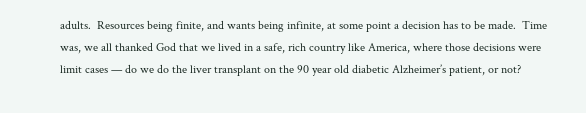adults.  Resources being finite, and wants being infinite, at some point a decision has to be made.  Time was, we all thanked God that we lived in a safe, rich country like America, where those decisions were limit cases — do we do the liver transplant on the 90 year old diabetic Alzheimer’s patient, or not?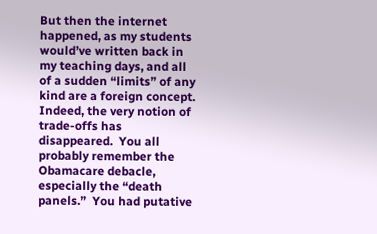But then the internet happened, as my students would’ve written back in my teaching days, and all of a sudden “limits” of any kind are a foreign concept.  Indeed, the very notion of trade-offs has disappeared.  You all probably remember the Obamacare debacle, especially the “death panels.”  You had putative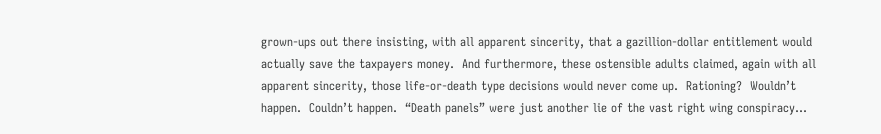grown-ups out there insisting, with all apparent sincerity, that a gazillion-dollar entitlement would actually save the taxpayers money.  And furthermore, these ostensible adults claimed, again with all apparent sincerity, those life-or-death type decisions would never come up.  Rationing?  Wouldn’t happen.  Couldn’t happen.  “Death panels” were just another lie of the vast right wing conspiracy…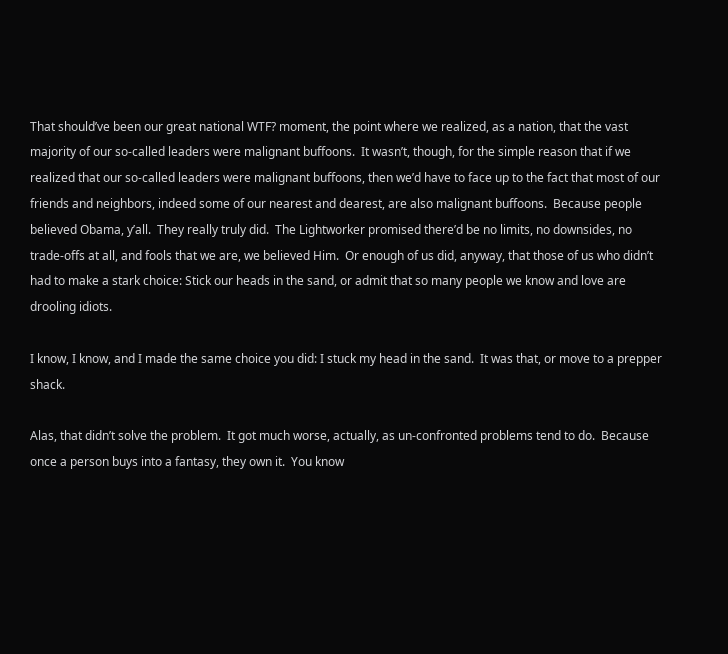That should’ve been our great national WTF? moment, the point where we realized, as a nation, that the vast majority of our so-called leaders were malignant buffoons.  It wasn’t, though, for the simple reason that if we realized that our so-called leaders were malignant buffoons, then we’d have to face up to the fact that most of our friends and neighbors, indeed some of our nearest and dearest, are also malignant buffoons.  Because people believed Obama, y’all.  They really truly did.  The Lightworker promised there’d be no limits, no downsides, no trade-offs at all, and fools that we are, we believed Him.  Or enough of us did, anyway, that those of us who didn’t had to make a stark choice: Stick our heads in the sand, or admit that so many people we know and love are drooling idiots.

I know, I know, and I made the same choice you did: I stuck my head in the sand.  It was that, or move to a prepper shack.

Alas, that didn’t solve the problem.  It got much worse, actually, as un-confronted problems tend to do.  Because once a person buys into a fantasy, they own it.  You know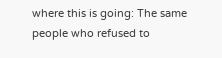where this is going: The same people who refused to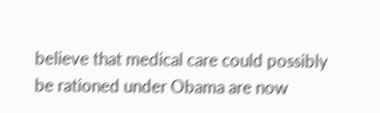believe that medical care could possibly be rationed under Obama are now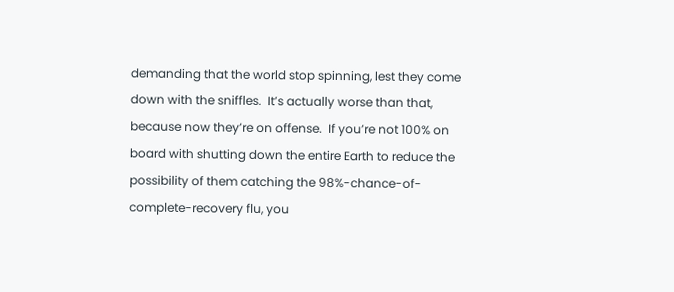demanding that the world stop spinning, lest they come down with the sniffles.  It’s actually worse than that, because now they’re on offense.  If you’re not 100% on board with shutting down the entire Earth to reduce the possibility of them catching the 98%-chance-of-complete-recovery flu, you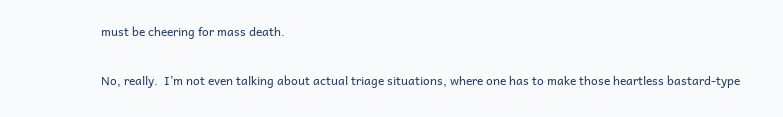must be cheering for mass death.

No, really.  I’m not even talking about actual triage situations, where one has to make those heartless bastard-type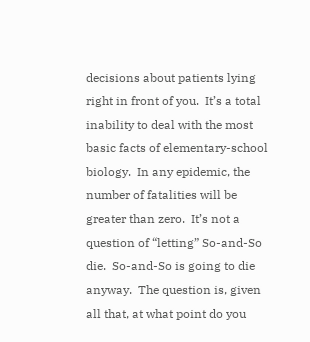decisions about patients lying right in front of you.  It’s a total inability to deal with the most basic facts of elementary-school biology.  In any epidemic, the number of fatalities will be greater than zero.  It’s not a question of “letting” So-and-So die.  So-and-So is going to die anyway.  The question is, given all that, at what point do you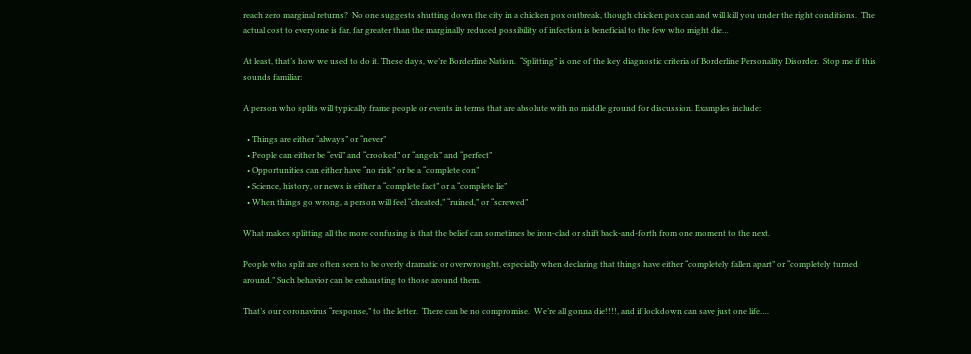reach zero marginal returns?  No one suggests shutting down the city in a chicken pox outbreak, though chicken pox can and will kill you under the right conditions.  The actual cost to everyone is far, far greater than the marginally reduced possibility of infection is beneficial to the few who might die…

At least, that’s how we used to do it. These days, we’re Borderline Nation.  “Splitting” is one of the key diagnostic criteria of Borderline Personality Disorder.  Stop me if this sounds familiar:

A person who splits will typically frame people or events in terms that are absolute with no middle ground for discussion. Examples include:

  • Things are either “always” or “never”
  • People can either be “evil” and “crooked” or “angels” and “perfect”
  • Opportunities can either have “no risk” or be a “complete con”
  • Science, history, or news is either a “complete fact” or a “complete lie”
  • When things go wrong, a person will feel “cheated,” “ruined,” or “screwed”

What makes splitting all the more confusing is that the belief can sometimes be iron-clad or shift back-and-forth from one moment to the next.

People who split are often seen to be overly dramatic or overwrought, especially when declaring that things have either “completely fallen apart” or “completely turned around.” Such behavior can be exhausting to those around them.

That’s our coronavirus “response,” to the letter.  There can be no compromise.  We’re all gonna die!!!!, and if lockdown can save just one life….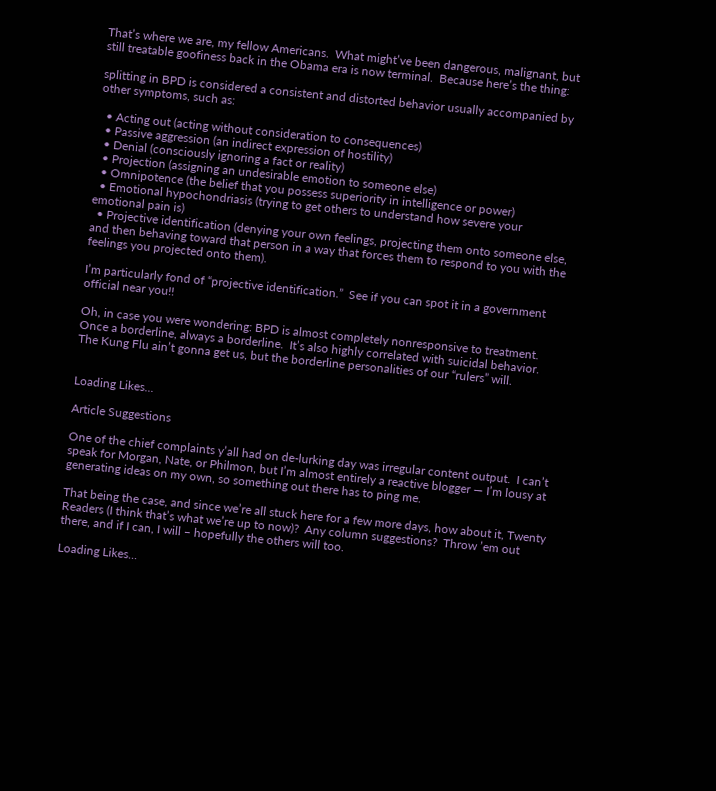That’s where we are, my fellow Americans.  What might’ve been dangerous, malignant, but still treatable goofiness back in the Obama era is now terminal.  Because here’s the thing:

splitting in BPD is considered a consistent and distorted behavior usually accompanied by other symptoms, such as:

  • Acting out (acting without consideration to consequences)
  • Passive aggression (an indirect expression of hostility)
  • Denial (consciously ignoring a fact or reality)
  • Projection (assigning an undesirable emotion to someone else)
  • Omnipotence (the belief that you possess superiority in intelligence or power)
  • Emotional hypochondriasis (trying to get others to understand how severe your emotional pain is)
  • Projective identification (denying your own feelings, projecting them onto someone else, and then behaving toward that person in a way that forces them to respond to you with the feelings you projected onto them).

I’m particularly fond of “projective identification.”  See if you can spot it in a government official near you!!

Oh, in case you were wondering: BPD is almost completely nonresponsive to treatment.  Once a borderline, always a borderline.  It’s also highly correlated with suicidal behavior.  The Kung Flu ain’t gonna get us, but the borderline personalities of our “rulers” will.


Loading Likes...

Article Suggestions

One of the chief complaints y’all had on de-lurking day was irregular content output.  I can’t speak for Morgan, Nate, or Philmon, but I’m almost entirely a reactive blogger — I’m lousy at generating ideas on my own, so something out there has to ping me.

That being the case, and since we’re all stuck here for a few more days, how about it, Twenty Readers (I think that’s what we’re up to now)?  Any column suggestions?  Throw ’em out there, and if I can, I will – hopefully the others will too.

Loading Likes...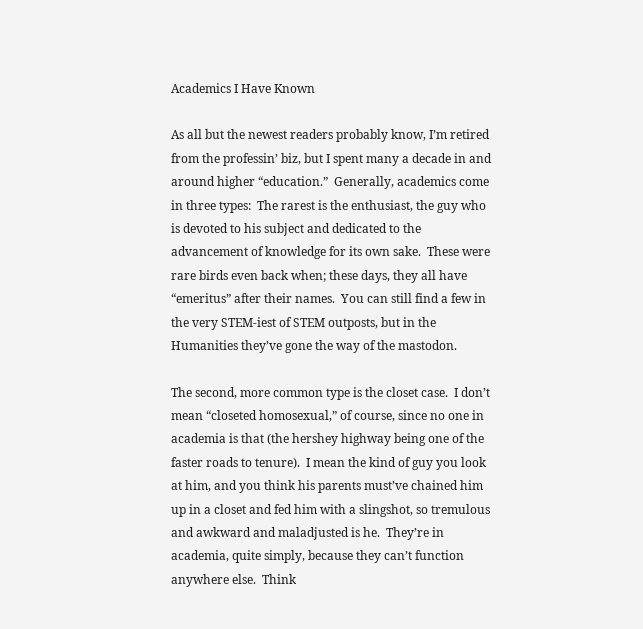Academics I Have Known

As all but the newest readers probably know, I’m retired from the professin’ biz, but I spent many a decade in and around higher “education.”  Generally, academics come in three types:  The rarest is the enthusiast, the guy who is devoted to his subject and dedicated to the advancement of knowledge for its own sake.  These were rare birds even back when; these days, they all have “emeritus” after their names.  You can still find a few in the very STEM-iest of STEM outposts, but in the Humanities they’ve gone the way of the mastodon.

The second, more common type is the closet case.  I don’t mean “closeted homosexual,” of course, since no one in academia is that (the hershey highway being one of the faster roads to tenure).  I mean the kind of guy you look at him, and you think his parents must’ve chained him up in a closet and fed him with a slingshot, so tremulous and awkward and maladjusted is he.  They’re in academia, quite simply, because they can’t function anywhere else.  Think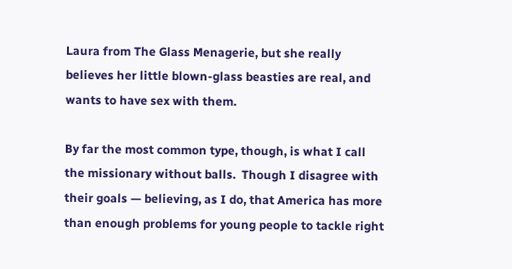Laura from The Glass Menagerie, but she really believes her little blown-glass beasties are real, and wants to have sex with them.

By far the most common type, though, is what I call the missionary without balls.  Though I disagree with their goals — believing, as I do, that America has more than enough problems for young people to tackle right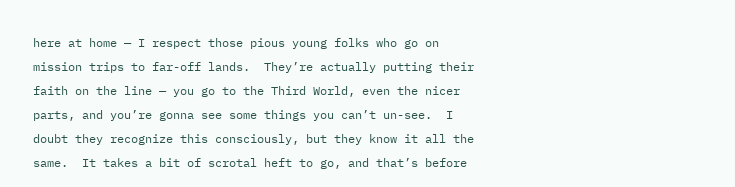here at home — I respect those pious young folks who go on mission trips to far-off lands.  They’re actually putting their faith on the line — you go to the Third World, even the nicer parts, and you’re gonna see some things you can’t un-see.  I doubt they recognize this consciously, but they know it all the same.  It takes a bit of scrotal heft to go, and that’s before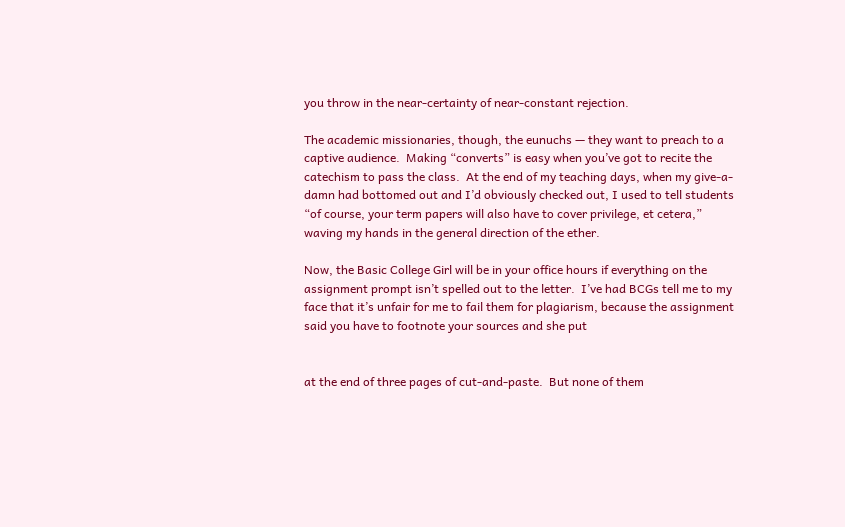you throw in the near-certainty of near-constant rejection.

The academic missionaries, though, the eunuchs — they want to preach to a captive audience.  Making “converts” is easy when you’ve got to recite the catechism to pass the class.  At the end of my teaching days, when my give-a-damn had bottomed out and I’d obviously checked out, I used to tell students “of course, your term papers will also have to cover privilege, et cetera,” waving my hands in the general direction of the ether.

Now, the Basic College Girl will be in your office hours if everything on the assignment prompt isn’t spelled out to the letter.  I’ve had BCGs tell me to my face that it’s unfair for me to fail them for plagiarism, because the assignment said you have to footnote your sources and she put


at the end of three pages of cut-and-paste.  But none of them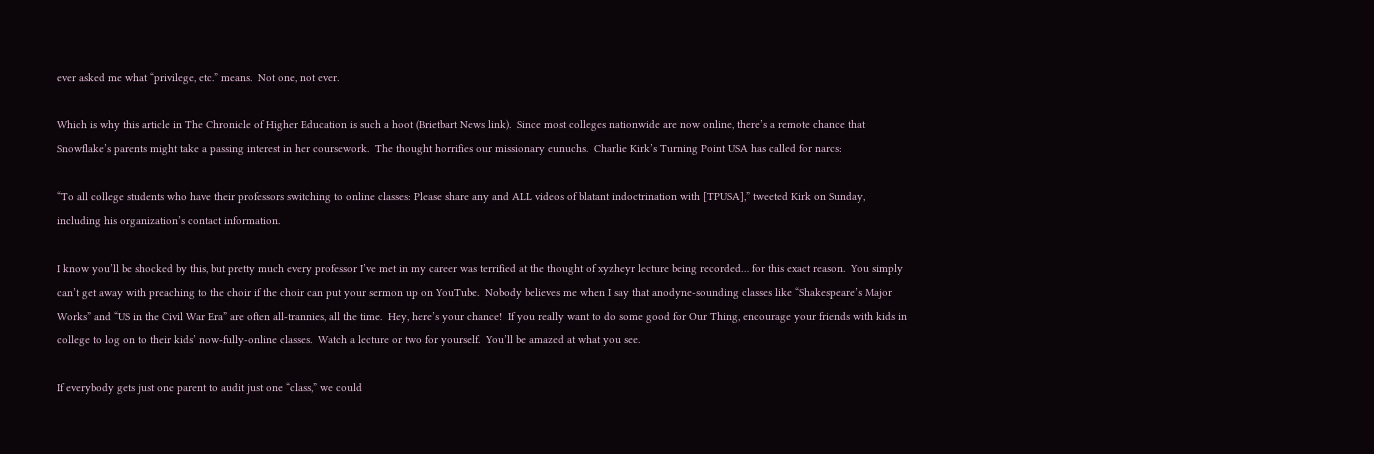ever asked me what “privilege, etc.” means.  Not one, not ever.

Which is why this article in The Chronicle of Higher Education is such a hoot (Brietbart News link).  Since most colleges nationwide are now online, there’s a remote chance that Snowflake’s parents might take a passing interest in her coursework.  The thought horrifies our missionary eunuchs.  Charlie Kirk’s Turning Point USA has called for narcs:

“To all college students who have their professors switching to online classes: Please share any and ALL videos of blatant indoctrination with [TPUSA],” tweeted Kirk on Sunday, including his organization’s contact information.

I know you’ll be shocked by this, but pretty much every professor I’ve met in my career was terrified at the thought of xyzheyr lecture being recorded… for this exact reason.  You simply can’t get away with preaching to the choir if the choir can put your sermon up on YouTube.  Nobody believes me when I say that anodyne-sounding classes like “Shakespeare’s Major Works” and “US in the Civil War Era” are often all-trannies, all the time.  Hey, here’s your chance!  If you really want to do some good for Our Thing, encourage your friends with kids in college to log on to their kids’ now-fully-online classes.  Watch a lecture or two for yourself.  You’ll be amazed at what you see.

If everybody gets just one parent to audit just one “class,” we could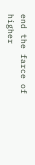end the farce of higher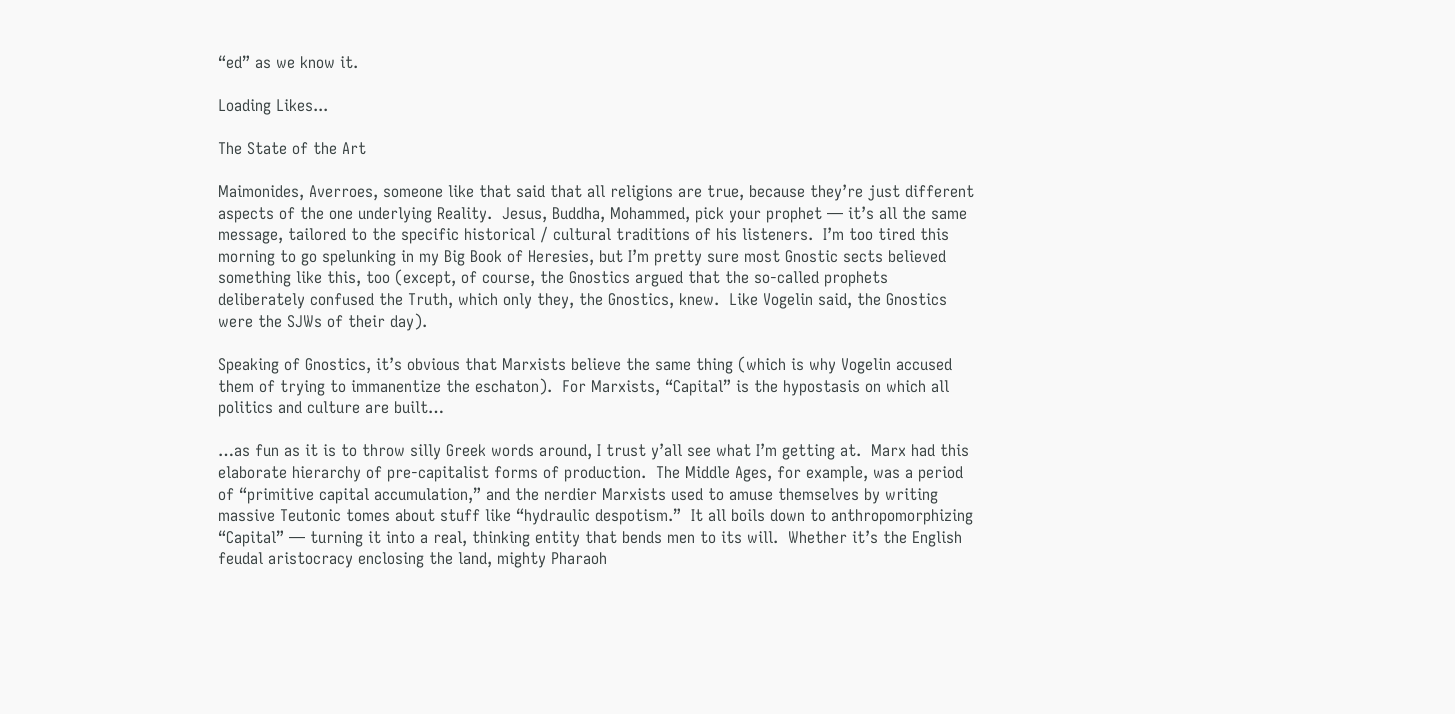“ed” as we know it.

Loading Likes...

The State of the Art

Maimonides, Averroes, someone like that said that all religions are true, because they’re just different aspects of the one underlying Reality.  Jesus, Buddha, Mohammed, pick your prophet — it’s all the same message, tailored to the specific historical / cultural traditions of his listeners.  I’m too tired this morning to go spelunking in my Big Book of Heresies, but I’m pretty sure most Gnostic sects believed something like this, too (except, of course, the Gnostics argued that the so-called prophets deliberately confused the Truth, which only they, the Gnostics, knew.  Like Vogelin said, the Gnostics were the SJWs of their day).

Speaking of Gnostics, it’s obvious that Marxists believe the same thing (which is why Vogelin accused them of trying to immanentize the eschaton).  For Marxists, “Capital” is the hypostasis on which all politics and culture are built…

…as fun as it is to throw silly Greek words around, I trust y’all see what I’m getting at.  Marx had this elaborate hierarchy of pre-capitalist forms of production.  The Middle Ages, for example, was a period of “primitive capital accumulation,” and the nerdier Marxists used to amuse themselves by writing massive Teutonic tomes about stuff like “hydraulic despotism.”  It all boils down to anthropomorphizing “Capital” — turning it into a real, thinking entity that bends men to its will.  Whether it’s the English feudal aristocracy enclosing the land, mighty Pharaoh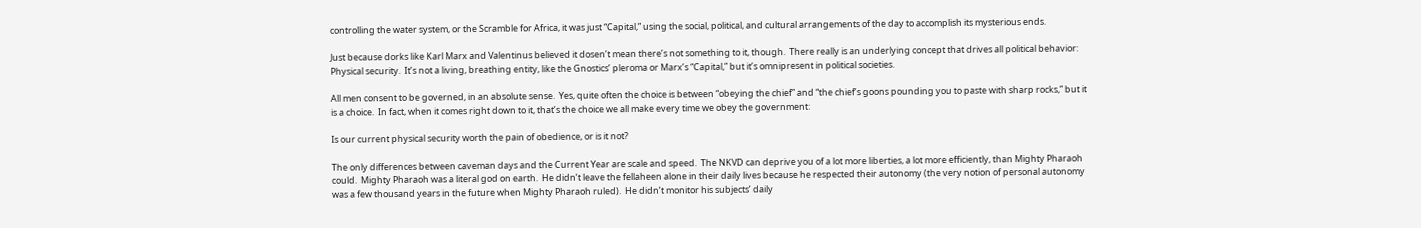controlling the water system, or the Scramble for Africa, it was just “Capital,” using the social, political, and cultural arrangements of the day to accomplish its mysterious ends.

Just because dorks like Karl Marx and Valentinus believed it dosen’t mean there’s not something to it, though.  There really is an underlying concept that drives all political behavior: Physical security.  It’s not a living, breathing entity, like the Gnostics’ pleroma or Marx’s “Capital,” but it’s omnipresent in political societies.

All men consent to be governed, in an absolute sense.  Yes, quite often the choice is between “obeying the chief” and “the chief’s goons pounding you to paste with sharp rocks,” but it is a choice.  In fact, when it comes right down to it, that’s the choice we all make every time we obey the government:

Is our current physical security worth the pain of obedience, or is it not?

The only differences between caveman days and the Current Year are scale and speed.  The NKVD can deprive you of a lot more liberties, a lot more efficiently, than Mighty Pharaoh could.  Mighty Pharaoh was a literal god on earth.  He didn’t leave the fellaheen alone in their daily lives because he respected their autonomy (the very notion of personal autonomy was a few thousand years in the future when Mighty Pharaoh ruled).  He didn’t monitor his subjects’ daily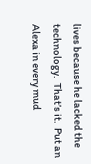lives because he lacked the technology.  That’s it.  Put an Alexa in every mud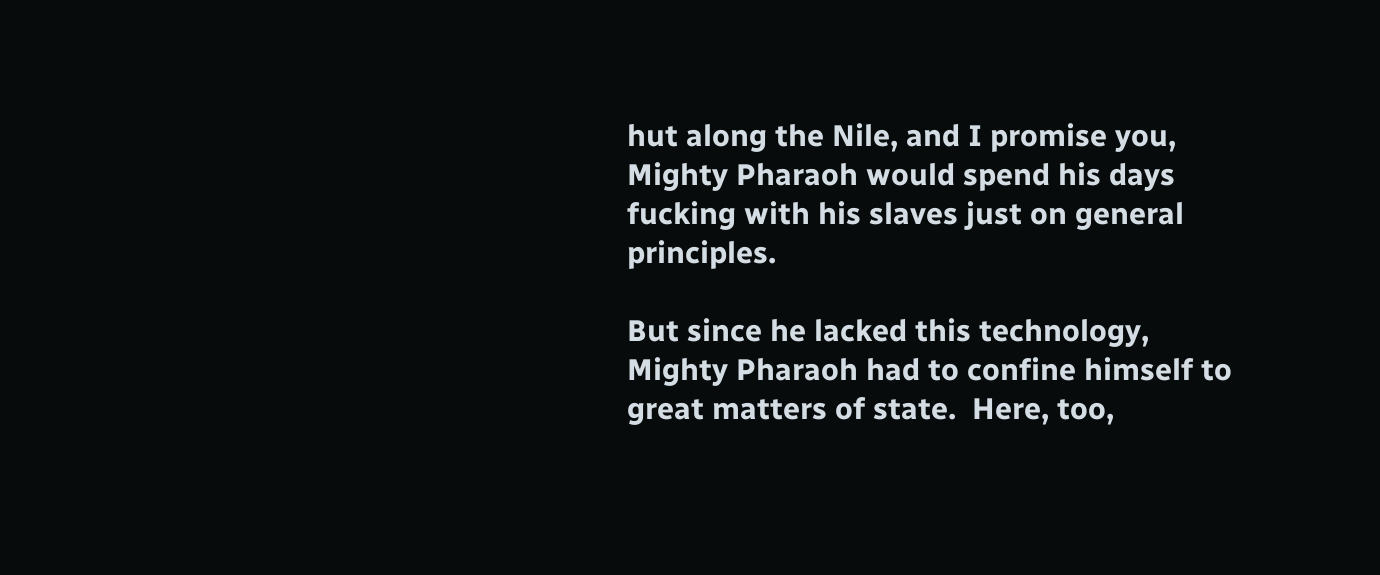hut along the Nile, and I promise you, Mighty Pharaoh would spend his days fucking with his slaves just on general principles.

But since he lacked this technology, Mighty Pharaoh had to confine himself to great matters of state.  Here, too,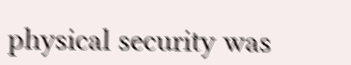physical security was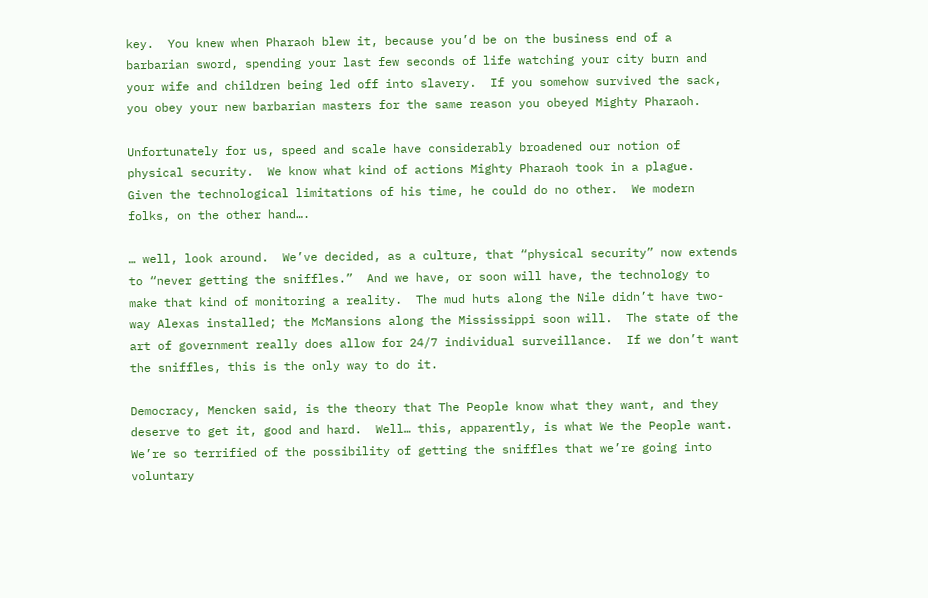key.  You knew when Pharaoh blew it, because you’d be on the business end of a barbarian sword, spending your last few seconds of life watching your city burn and your wife and children being led off into slavery.  If you somehow survived the sack, you obey your new barbarian masters for the same reason you obeyed Mighty Pharaoh.

Unfortunately for us, speed and scale have considerably broadened our notion of physical security.  We know what kind of actions Mighty Pharaoh took in a plague.  Given the technological limitations of his time, he could do no other.  We modern folks, on the other hand….

… well, look around.  We’ve decided, as a culture, that “physical security” now extends to “never getting the sniffles.”  And we have, or soon will have, the technology to make that kind of monitoring a reality.  The mud huts along the Nile didn’t have two-way Alexas installed; the McMansions along the Mississippi soon will.  The state of the art of government really does allow for 24/7 individual surveillance.  If we don’t want the sniffles, this is the only way to do it.

Democracy, Mencken said, is the theory that The People know what they want, and they deserve to get it, good and hard.  Well… this, apparently, is what We the People want.  We’re so terrified of the possibility of getting the sniffles that we’re going into voluntary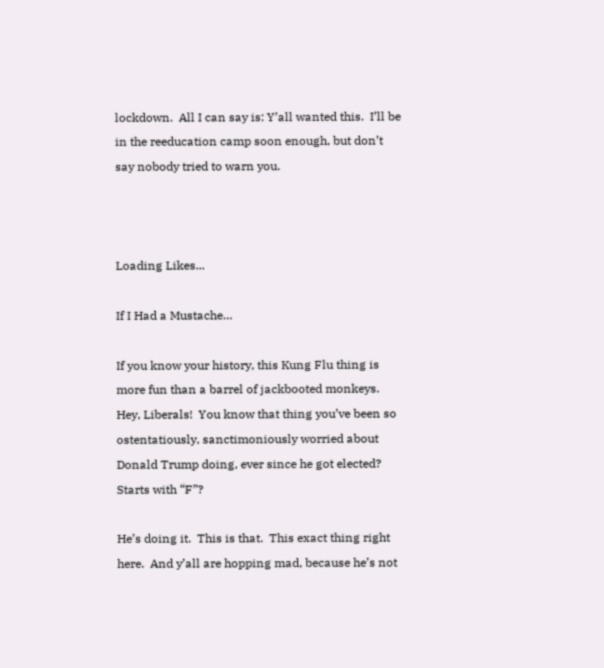lockdown.  All I can say is: Y’all wanted this.  I’ll be in the reeducation camp soon enough, but don’t say nobody tried to warn you.



Loading Likes...

If I Had a Mustache…

If you know your history, this Kung Flu thing is more fun than a barrel of jackbooted monkeys.  Hey, Liberals!  You know that thing you’ve been so ostentatiously, sanctimoniously worried about Donald Trump doing, ever since he got elected?  Starts with “F”?

He’s doing it.  This is that.  This exact thing right here.  And y’all are hopping mad, because he’s not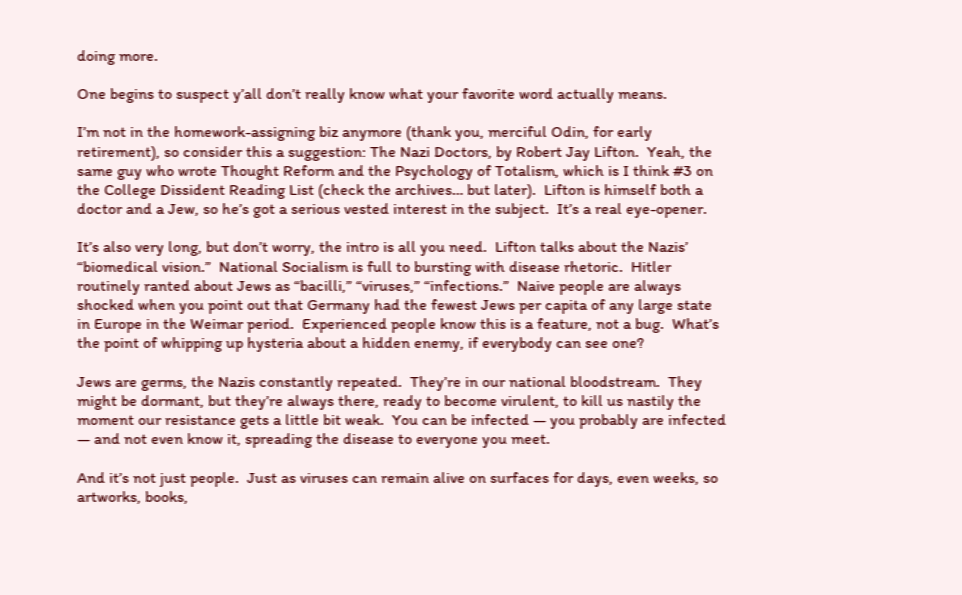doing more.

One begins to suspect y’all don’t really know what your favorite word actually means.

I’m not in the homework-assigning biz anymore (thank you, merciful Odin, for early retirement), so consider this a suggestion: The Nazi Doctors, by Robert Jay Lifton.  Yeah, the same guy who wrote Thought Reform and the Psychology of Totalism, which is I think #3 on the College Dissident Reading List (check the archives… but later).  Lifton is himself both a doctor and a Jew, so he’s got a serious vested interest in the subject.  It’s a real eye-opener.

It’s also very long, but don’t worry, the intro is all you need.  Lifton talks about the Nazis’ “biomedical vision.”  National Socialism is full to bursting with disease rhetoric.  Hitler routinely ranted about Jews as “bacilli,” “viruses,” “infections.”  Naive people are always shocked when you point out that Germany had the fewest Jews per capita of any large state in Europe in the Weimar period.  Experienced people know this is a feature, not a bug.  What’s the point of whipping up hysteria about a hidden enemy, if everybody can see one?

Jews are germs, the Nazis constantly repeated.  They’re in our national bloodstream.  They might be dormant, but they’re always there, ready to become virulent, to kill us nastily the moment our resistance gets a little bit weak.  You can be infected — you probably are infected — and not even know it, spreading the disease to everyone you meet.

And it’s not just people.  Just as viruses can remain alive on surfaces for days, even weeks, so artworks, books,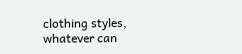clothing styles, whatever can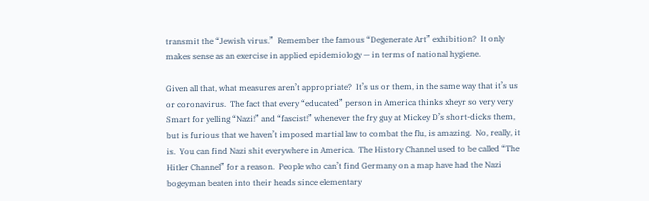transmit the “Jewish virus.”  Remember the famous “Degenerate Art” exhibition?  It only makes sense as an exercise in applied epidemiology — in terms of national hygiene.

Given all that, what measures aren’t appropriate?  It’s us or them, in the same way that it’s us or coronavirus.  The fact that every “educated” person in America thinks xheyr so very very Smart for yelling “Nazi!” and “fascist!” whenever the fry guy at Mickey D’s short-dicks them, but is furious that we haven’t imposed martial law to combat the flu, is amazing.  No, really, it is.  You can find Nazi shit everywhere in America.  The History Channel used to be called “The Hitler Channel” for a reason.  People who can’t find Germany on a map have had the Nazi bogeyman beaten into their heads since elementary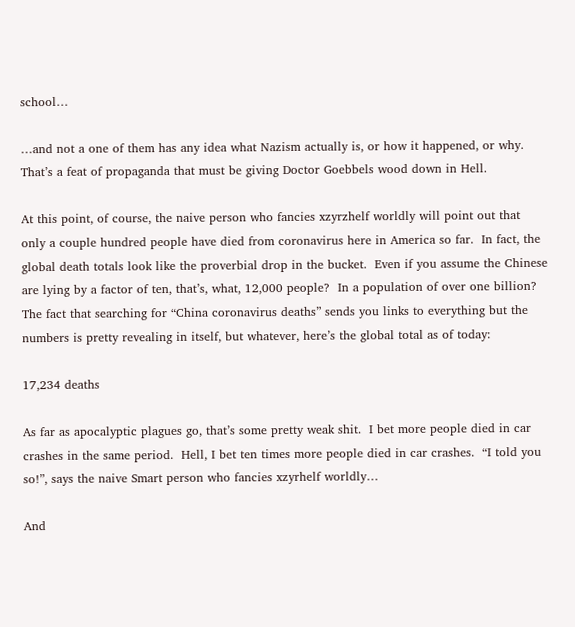school…

…and not a one of them has any idea what Nazism actually is, or how it happened, or why.  That’s a feat of propaganda that must be giving Doctor Goebbels wood down in Hell.

At this point, of course, the naive person who fancies xzyrzhelf worldly will point out that only a couple hundred people have died from coronavirus here in America so far.  In fact, the global death totals look like the proverbial drop in the bucket.  Even if you assume the Chinese are lying by a factor of ten, that’s, what, 12,000 people?  In a population of over one billion?  The fact that searching for “China coronavirus deaths” sends you links to everything but the numbers is pretty revealing in itself, but whatever, here’s the global total as of today:

17,234 deaths

As far as apocalyptic plagues go, that’s some pretty weak shit.  I bet more people died in car crashes in the same period.  Hell, I bet ten times more people died in car crashes.  “I told you so!”, says the naive Smart person who fancies xzyrhelf worldly…

And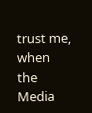trust me, when the Media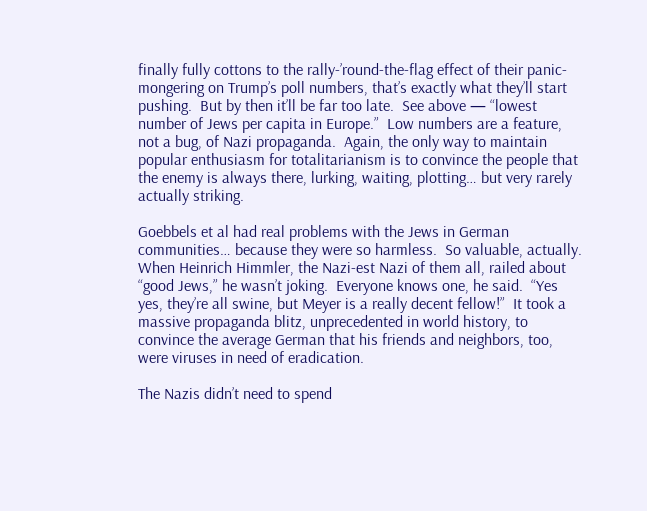finally fully cottons to the rally-’round-the-flag effect of their panic-mongering on Trump’s poll numbers, that’s exactly what they’ll start pushing.  But by then it’ll be far too late.  See above — “lowest number of Jews per capita in Europe.”  Low numbers are a feature, not a bug, of Nazi propaganda.  Again, the only way to maintain popular enthusiasm for totalitarianism is to convince the people that the enemy is always there, lurking, waiting, plotting… but very rarely actually striking.

Goebbels et al had real problems with the Jews in German communities… because they were so harmless.  So valuable, actually.  When Heinrich Himmler, the Nazi-est Nazi of them all, railed about “good Jews,” he wasn’t joking.  Everyone knows one, he said.  “Yes yes, they’re all swine, but Meyer is a really decent fellow!”  It took a massive propaganda blitz, unprecedented in world history, to convince the average German that his friends and neighbors, too, were viruses in need of eradication.

The Nazis didn’t need to spend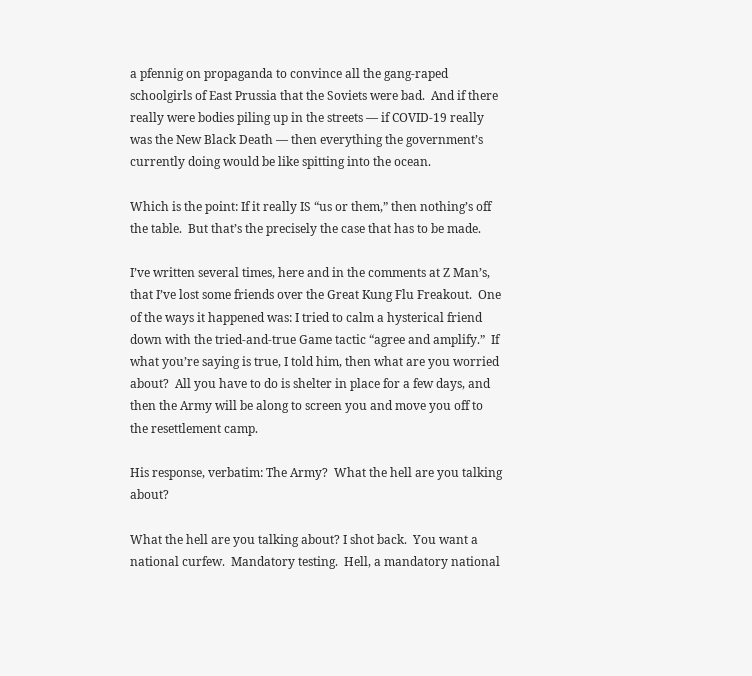a pfennig on propaganda to convince all the gang-raped schoolgirls of East Prussia that the Soviets were bad.  And if there really were bodies piling up in the streets — if COVID-19 really was the New Black Death — then everything the government’s currently doing would be like spitting into the ocean.

Which is the point: If it really IS “us or them,” then nothing’s off the table.  But that’s the precisely the case that has to be made.

I’ve written several times, here and in the comments at Z Man’s, that I’ve lost some friends over the Great Kung Flu Freakout.  One of the ways it happened was: I tried to calm a hysterical friend down with the tried-and-true Game tactic “agree and amplify.”  If what you’re saying is true, I told him, then what are you worried about?  All you have to do is shelter in place for a few days, and then the Army will be along to screen you and move you off to the resettlement camp.

His response, verbatim: The Army?  What the hell are you talking about?

What the hell are you talking about? I shot back.  You want a national curfew.  Mandatory testing.  Hell, a mandatory national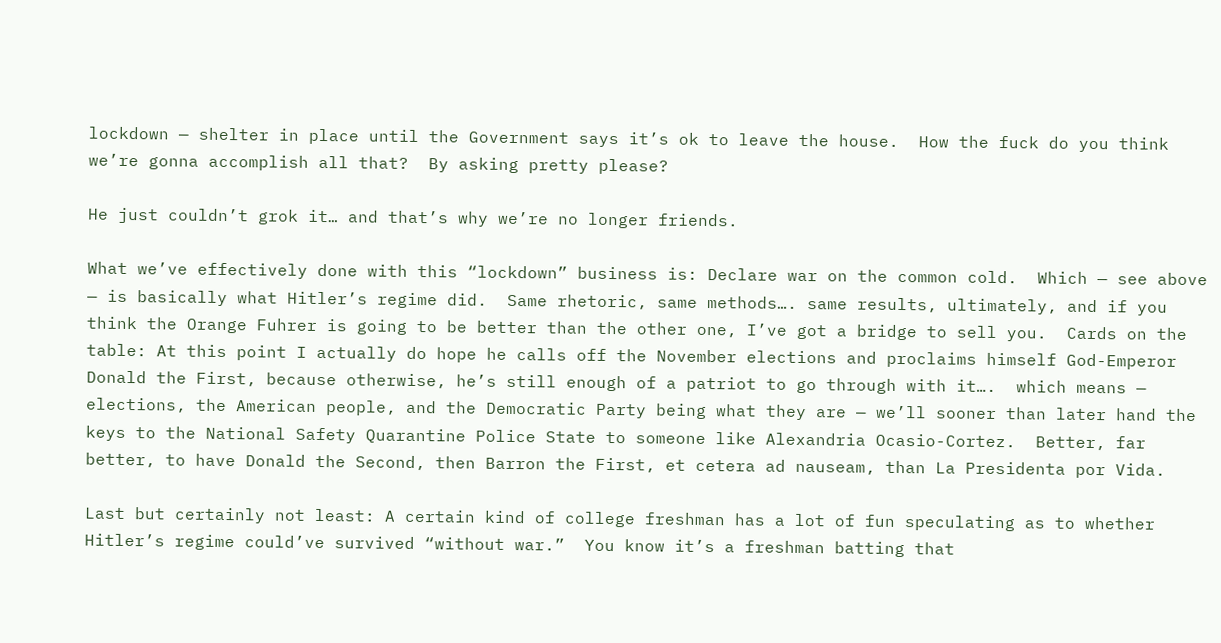lockdown — shelter in place until the Government says it’s ok to leave the house.  How the fuck do you think we’re gonna accomplish all that?  By asking pretty please?

He just couldn’t grok it… and that’s why we’re no longer friends.

What we’ve effectively done with this “lockdown” business is: Declare war on the common cold.  Which — see above — is basically what Hitler’s regime did.  Same rhetoric, same methods…. same results, ultimately, and if you think the Orange Fuhrer is going to be better than the other one, I’ve got a bridge to sell you.  Cards on the table: At this point I actually do hope he calls off the November elections and proclaims himself God-Emperor Donald the First, because otherwise, he’s still enough of a patriot to go through with it….  which means — elections, the American people, and the Democratic Party being what they are — we’ll sooner than later hand the keys to the National Safety Quarantine Police State to someone like Alexandria Ocasio-Cortez.  Better, far better, to have Donald the Second, then Barron the First, et cetera ad nauseam, than La Presidenta por Vida.

Last but certainly not least: A certain kind of college freshman has a lot of fun speculating as to whether Hitler’s regime could’ve survived “without war.”  You know it’s a freshman batting that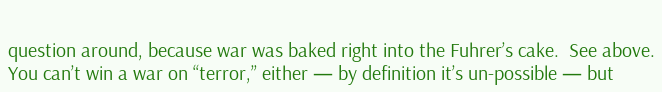question around, because war was baked right into the Fuhrer’s cake.  See above.  You can’t win a war on “terror,” either — by definition it’s un-possible — but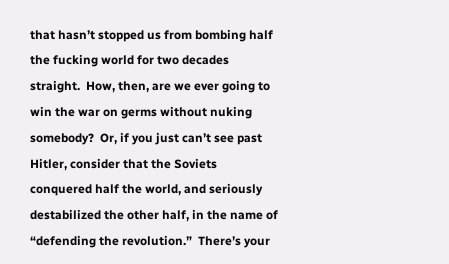that hasn’t stopped us from bombing half the fucking world for two decades straight.  How, then, are we ever going to win the war on germs without nuking somebody?  Or, if you just can’t see past Hitler, consider that the Soviets conquered half the world, and seriously destabilized the other half, in the name of “defending the revolution.”  There’s your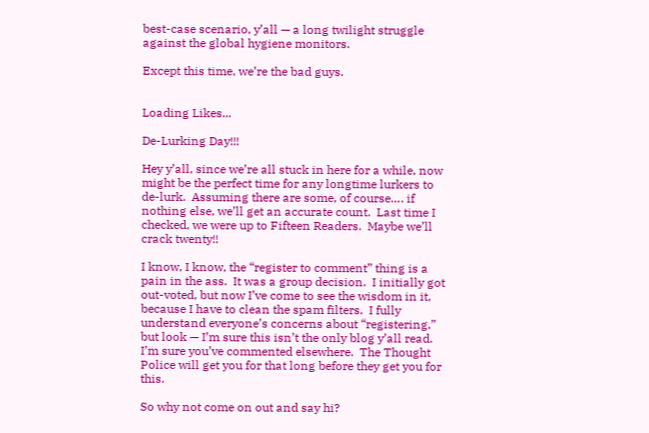best-case scenario, y’all — a long twilight struggle against the global hygiene monitors.

Except this time, we’re the bad guys.


Loading Likes...

De-Lurking Day!!!

Hey y’all, since we’re all stuck in here for a while, now might be the perfect time for any longtime lurkers to de-lurk.  Assuming there are some, of course…. if nothing else, we’ll get an accurate count.  Last time I checked, we were up to Fifteen Readers.  Maybe we’ll crack twenty!!

I know, I know, the “register to comment” thing is a pain in the ass.  It was a group decision.  I initially got out-voted, but now I’ve come to see the wisdom in it, because I have to clean the spam filters.  I fully understand everyone’s concerns about “registering,” but look — I’m sure this isn’t the only blog y’all read.  I’m sure you’ve commented elsewhere.  The Thought Police will get you for that long before they get you for this.

So why not come on out and say hi?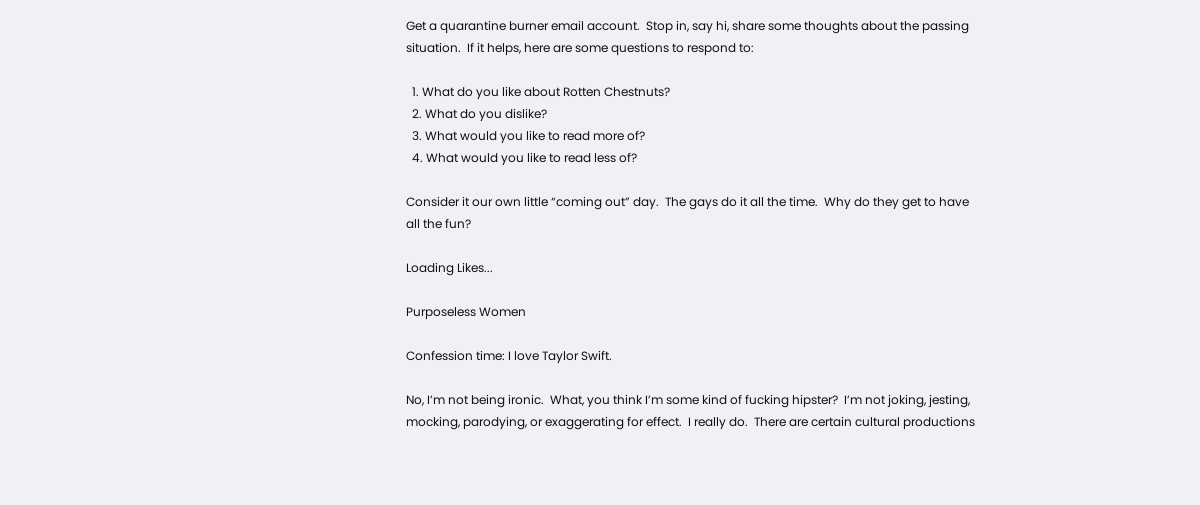Get a quarantine burner email account.  Stop in, say hi, share some thoughts about the passing situation.  If it helps, here are some questions to respond to:

  1. What do you like about Rotten Chestnuts?
  2. What do you dislike?
  3. What would you like to read more of?
  4. What would you like to read less of?

Consider it our own little “coming out” day.  The gays do it all the time.  Why do they get to have all the fun?

Loading Likes...

Purposeless Women

Confession time: I love Taylor Swift.

No, I’m not being ironic.  What, you think I’m some kind of fucking hipster?  I’m not joking, jesting, mocking, parodying, or exaggerating for effect.  I really do.  There are certain cultural productions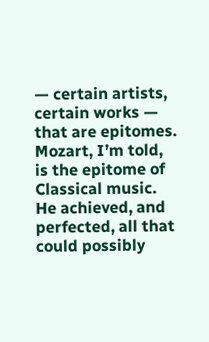— certain artists, certain works — that are epitomes.  Mozart, I’m told, is the epitome of Classical music.  He achieved, and perfected, all that could possibly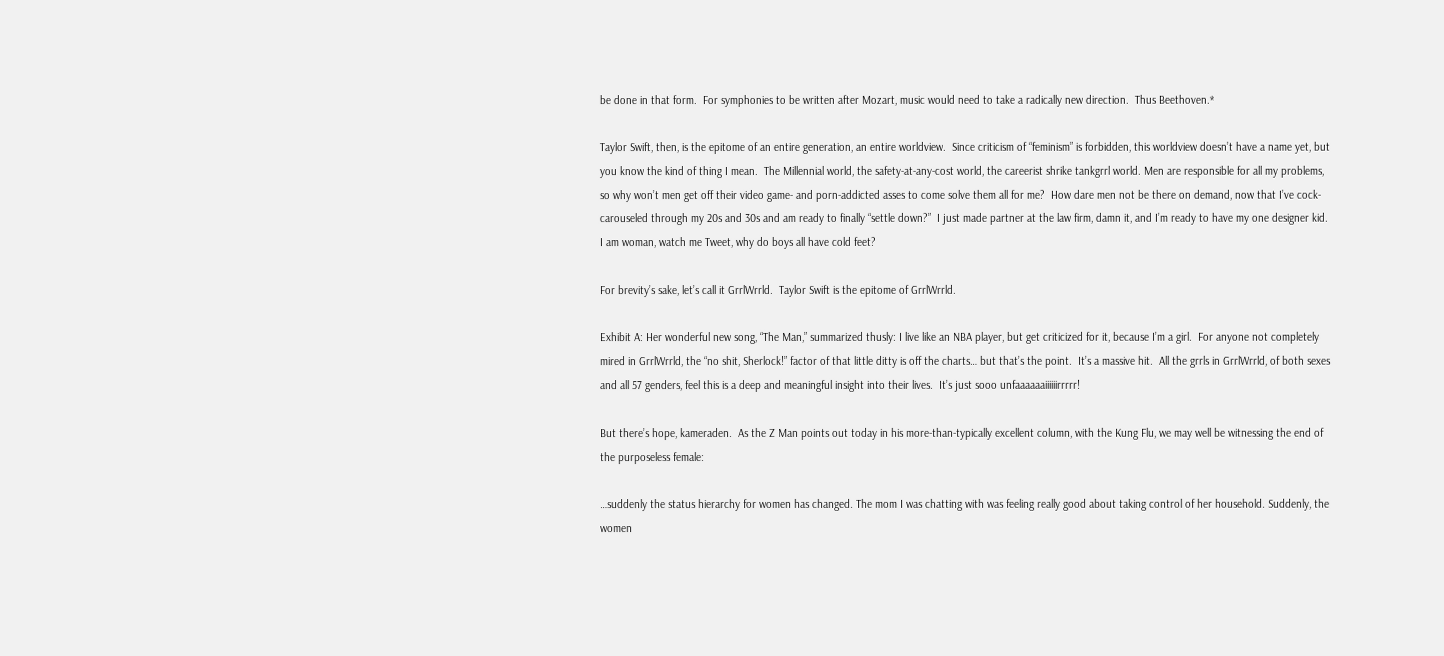be done in that form.  For symphonies to be written after Mozart, music would need to take a radically new direction.  Thus Beethoven.*

Taylor Swift, then, is the epitome of an entire generation, an entire worldview.  Since criticism of “feminism” is forbidden, this worldview doesn’t have a name yet, but you know the kind of thing I mean.  The Millennial world, the safety-at-any-cost world, the careerist shrike tankgrrl world. Men are responsible for all my problems, so why won’t men get off their video game- and porn-addicted asses to come solve them all for me?  How dare men not be there on demand, now that I’ve cock-carouseled through my 20s and 30s and am ready to finally “settle down?”  I just made partner at the law firm, damn it, and I’m ready to have my one designer kid.  I am woman, watch me Tweet, why do boys all have cold feet?

For brevity’s sake, let’s call it GrrlWrrld.  Taylor Swift is the epitome of GrrlWrrld.

Exhibit A: Her wonderful new song, “The Man,” summarized thusly: I live like an NBA player, but get criticized for it, because I’m a girl.  For anyone not completely mired in GrrlWrrld, the “no shit, Sherlock!” factor of that little ditty is off the charts… but that’s the point.  It’s a massive hit.  All the grrls in GrrlWrrld, of both sexes and all 57 genders, feel this is a deep and meaningful insight into their lives.  It’s just sooo unfaaaaaaiiiiiirrrrr!

But there’s hope, kameraden.  As the Z Man points out today in his more-than-typically excellent column, with the Kung Flu, we may well be witnessing the end of the purposeless female:

…suddenly the status hierarchy for women has changed. The mom I was chatting with was feeling really good about taking control of her household. Suddenly, the women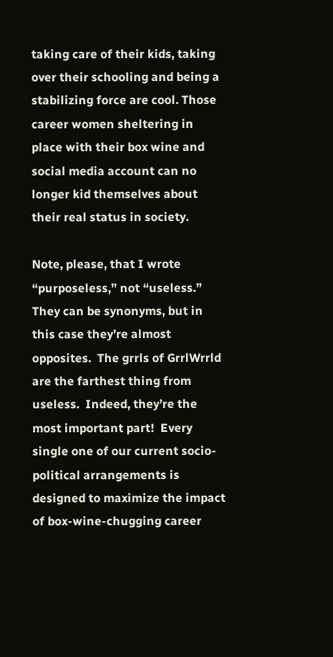taking care of their kids, taking over their schooling and being a stabilizing force are cool. Those career women sheltering in place with their box wine and social media account can no longer kid themselves about their real status in society.

Note, please, that I wrote “purposeless,” not “useless.”  They can be synonyms, but in this case they’re almost opposites.  The grrls of GrrlWrrld are the farthest thing from useless.  Indeed, they’re the most important part!  Every single one of our current socio-political arrangements is designed to maximize the impact of box-wine-chugging career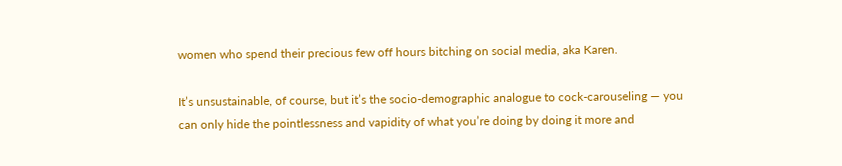women who spend their precious few off hours bitching on social media, aka Karen.

It’s unsustainable, of course, but it’s the socio-demographic analogue to cock-carouseling — you can only hide the pointlessness and vapidity of what you’re doing by doing it more and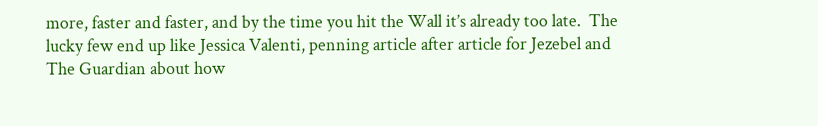more, faster and faster, and by the time you hit the Wall it’s already too late.  The lucky few end up like Jessica Valenti, penning article after article for Jezebel and The Guardian about how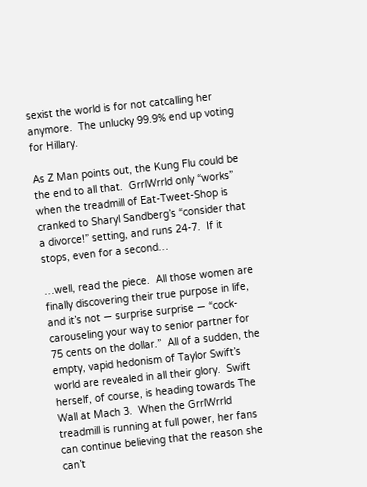sexist the world is for not catcalling her anymore.  The unlucky 99.9% end up voting for Hillary.

As Z Man points out, the Kung Flu could be the end to all that.  GrrlWrrld only “works” when the treadmill of Eat-Tweet-Shop is cranked to Sharyl Sandberg’s “consider that a divorce!” setting, and runs 24-7.  If it stops, even for a second…

…well, read the piece.  All those women are finally discovering their true purpose in life, and it’s not — surprise surprise — “cock-carouseling your way to senior partner for 75 cents on the dollar.”  All of a sudden, the empty, vapid hedonism of Taylor Swift’s world are revealed in all their glory.  Swift herself, of course, is heading towards The Wall at Mach 3.  When the GrrlWrrld treadmill is running at full power, her fans can continue believing that the reason she can’t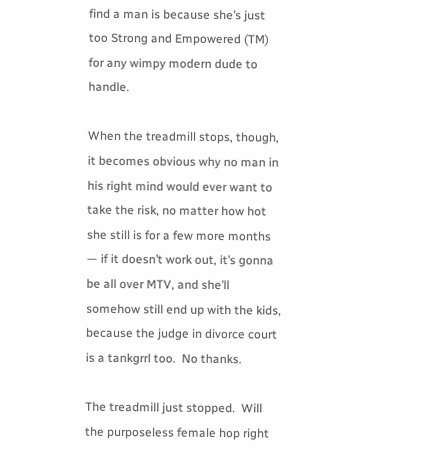find a man is because she’s just too Strong and Empowered (TM) for any wimpy modern dude to handle.

When the treadmill stops, though, it becomes obvious why no man in his right mind would ever want to take the risk, no matter how hot she still is for a few more months — if it doesn’t work out, it’s gonna be all over MTV, and she’ll somehow still end up with the kids, because the judge in divorce court is a tankgrrl too.  No thanks.

The treadmill just stopped.  Will the purposeless female hop right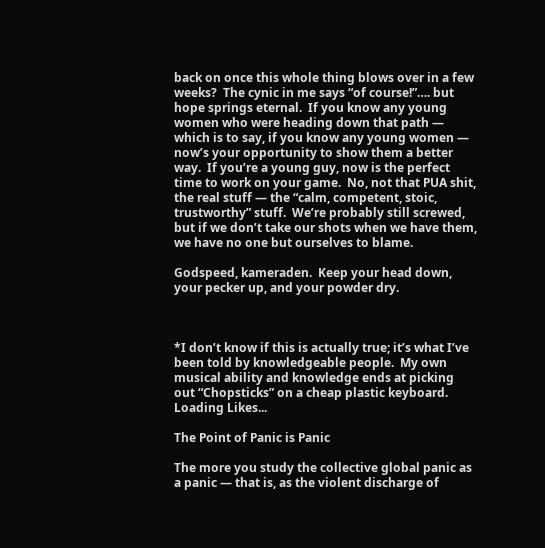back on once this whole thing blows over in a few weeks?  The cynic in me says “of course!”…. but hope springs eternal.  If you know any young women who were heading down that path — which is to say, if you know any young women — now’s your opportunity to show them a better way.  If you’re a young guy, now is the perfect time to work on your game.  No, not that PUA shit, the real stuff — the “calm, competent, stoic, trustworthy” stuff.  We’re probably still screwed, but if we don’t take our shots when we have them, we have no one but ourselves to blame.

Godspeed, kameraden.  Keep your head down, your pecker up, and your powder dry.



*I don’t know if this is actually true; it’s what I’ve been told by knowledgeable people.  My own musical ability and knowledge ends at picking out “Chopsticks” on a cheap plastic keyboard.
Loading Likes...

The Point of Panic is Panic

The more you study the collective global panic as a panic — that is, as the violent discharge of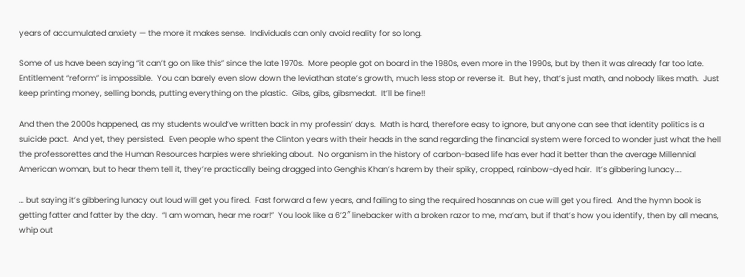years of accumulated anxiety — the more it makes sense.  Individuals can only avoid reality for so long.

Some of us have been saying “it can’t go on like this” since the late 1970s.  More people got on board in the 1980s, even more in the 1990s, but by then it was already far too late.  Entitlement “reform” is impossible.  You can barely even slow down the leviathan state’s growth, much less stop or reverse it.  But hey, that’s just math, and nobody likes math.  Just keep printing money, selling bonds, putting everything on the plastic.  Gibs, gibs, gibsmedat.  It’ll be fine!!

And then the 2000s happened, as my students would’ve written back in my professin’ days.  Math is hard, therefore easy to ignore, but anyone can see that identity politics is a suicide pact.  And yet, they persisted.  Even people who spent the Clinton years with their heads in the sand regarding the financial system were forced to wonder just what the hell the professorettes and the Human Resources harpies were shrieking about.  No organism in the history of carbon-based life has ever had it better than the average Millennial American woman, but to hear them tell it, they’re practically being dragged into Genghis Khan’s harem by their spiky, cropped, rainbow-dyed hair.  It’s gibbering lunacy….

… but saying it’s gibbering lunacy out loud will get you fired.  Fast forward a few years, and failing to sing the required hosannas on cue will get you fired.  And the hymn book is getting fatter and fatter by the day.  “I am woman, hear me roar!”  You look like a 6’2″ linebacker with a broken razor to me, ma’am, but if that’s how you identify, then by all means, whip out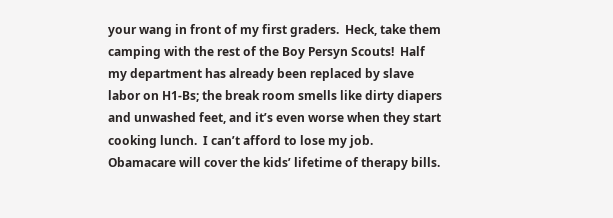your wang in front of my first graders.  Heck, take them camping with the rest of the Boy Persyn Scouts!  Half my department has already been replaced by slave labor on H1-Bs; the break room smells like dirty diapers and unwashed feet, and it’s even worse when they start cooking lunch.  I can’t afford to lose my job.  Obamacare will cover the kids’ lifetime of therapy bills.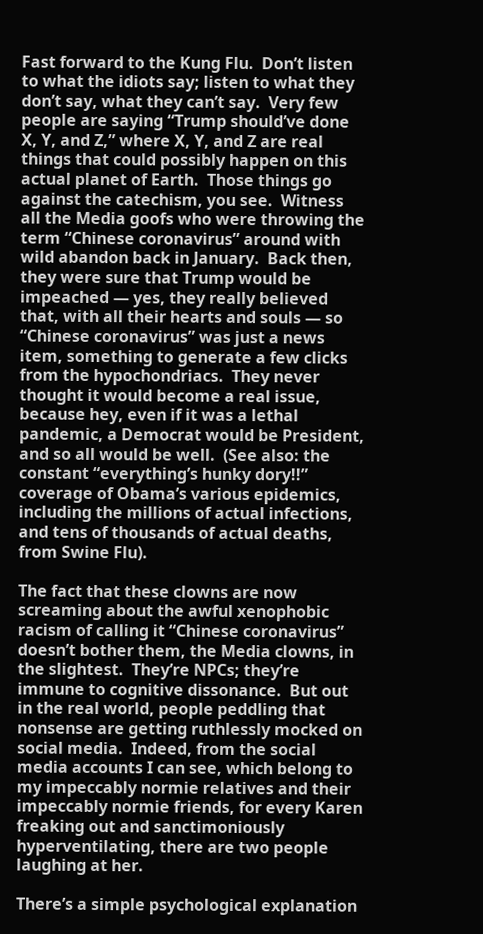Fast forward to the Kung Flu.  Don’t listen to what the idiots say; listen to what they don’t say, what they can’t say.  Very few people are saying “Trump should’ve done X, Y, and Z,” where X, Y, and Z are real things that could possibly happen on this actual planet of Earth.  Those things go against the catechism, you see.  Witness all the Media goofs who were throwing the term “Chinese coronavirus” around with wild abandon back in January.  Back then, they were sure that Trump would be impeached — yes, they really believed that, with all their hearts and souls — so “Chinese coronavirus” was just a news item, something to generate a few clicks from the hypochondriacs.  They never thought it would become a real issue, because hey, even if it was a lethal pandemic, a Democrat would be President, and so all would be well.  (See also: the constant “everything’s hunky dory!!” coverage of Obama’s various epidemics, including the millions of actual infections, and tens of thousands of actual deaths, from Swine Flu).

The fact that these clowns are now screaming about the awful xenophobic racism of calling it “Chinese coronavirus” doesn’t bother them, the Media clowns, in the slightest.  They’re NPCs; they’re immune to cognitive dissonance.  But out in the real world, people peddling that nonsense are getting ruthlessly mocked on social media.  Indeed, from the social media accounts I can see, which belong to my impeccably normie relatives and their impeccably normie friends, for every Karen freaking out and sanctimoniously hyperventilating, there are two people laughing at her.

There’s a simple psychological explanation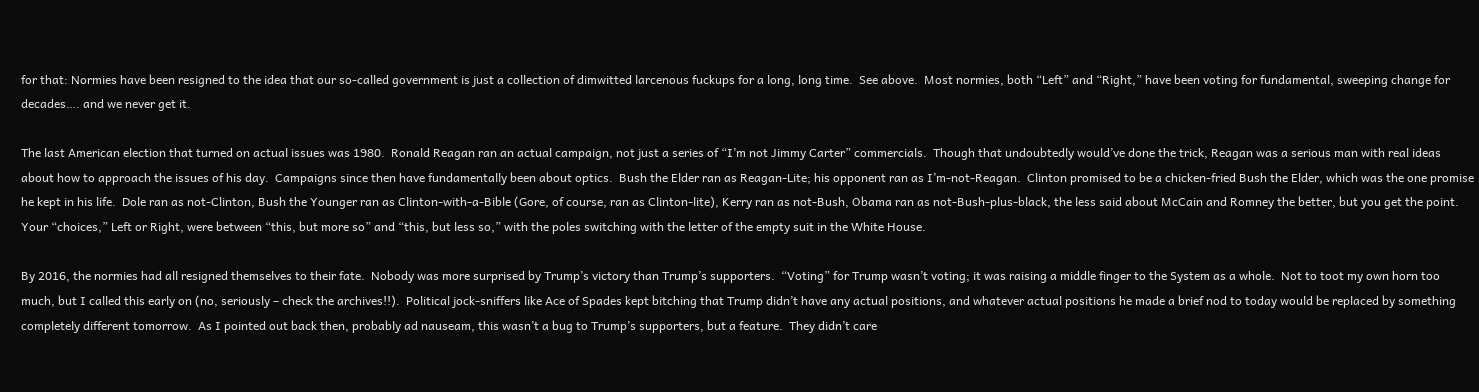for that: Normies have been resigned to the idea that our so-called government is just a collection of dimwitted larcenous fuckups for a long, long time.  See above.  Most normies, both “Left” and “Right,” have been voting for fundamental, sweeping change for decades…. and we never get it.

The last American election that turned on actual issues was 1980.  Ronald Reagan ran an actual campaign, not just a series of “I’m not Jimmy Carter” commercials.  Though that undoubtedly would’ve done the trick, Reagan was a serious man with real ideas about how to approach the issues of his day.  Campaigns since then have fundamentally been about optics.  Bush the Elder ran as Reagan-Lite; his opponent ran as I’m-not-Reagan.  Clinton promised to be a chicken-fried Bush the Elder, which was the one promise he kept in his life.  Dole ran as not-Clinton, Bush the Younger ran as Clinton-with-a-Bible (Gore, of course, ran as Clinton-lite), Kerry ran as not-Bush, Obama ran as not-Bush-plus-black, the less said about McCain and Romney the better, but you get the point.  Your “choices,” Left or Right, were between “this, but more so” and “this, but less so,” with the poles switching with the letter of the empty suit in the White House.

By 2016, the normies had all resigned themselves to their fate.  Nobody was more surprised by Trump’s victory than Trump’s supporters.  “Voting” for Trump wasn’t voting; it was raising a middle finger to the System as a whole.  Not to toot my own horn too much, but I called this early on (no, seriously – check the archives!!).  Political jock-sniffers like Ace of Spades kept bitching that Trump didn’t have any actual positions, and whatever actual positions he made a brief nod to today would be replaced by something completely different tomorrow.  As I pointed out back then, probably ad nauseam, this wasn’t a bug to Trump’s supporters, but a feature.  They didn’t care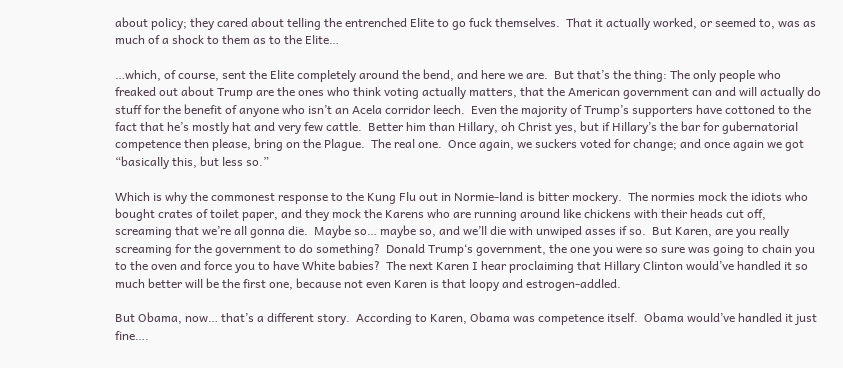about policy; they cared about telling the entrenched Elite to go fuck themselves.  That it actually worked, or seemed to, was as much of a shock to them as to the Elite…

…which, of course, sent the Elite completely around the bend, and here we are.  But that’s the thing: The only people who freaked out about Trump are the ones who think voting actually matters, that the American government can and will actually do stuff for the benefit of anyone who isn’t an Acela corridor leech.  Even the majority of Trump’s supporters have cottoned to the fact that he’s mostly hat and very few cattle.  Better him than Hillary, oh Christ yes, but if Hillary’s the bar for gubernatorial competence then please, bring on the Plague.  The real one.  Once again, we suckers voted for change; and once again we got “basically this, but less so.”

Which is why the commonest response to the Kung Flu out in Normie-land is bitter mockery.  The normies mock the idiots who bought crates of toilet paper, and they mock the Karens who are running around like chickens with their heads cut off, screaming that we’re all gonna die.  Maybe so… maybe so, and we’ll die with unwiped asses if so.  But Karen, are you really screaming for the government to do something?  Donald Trump‘s government, the one you were so sure was going to chain you to the oven and force you to have White babies?  The next Karen I hear proclaiming that Hillary Clinton would’ve handled it so much better will be the first one, because not even Karen is that loopy and estrogen-addled.

But Obama, now… that’s a different story.  According to Karen, Obama was competence itself.  Obama would’ve handled it just fine….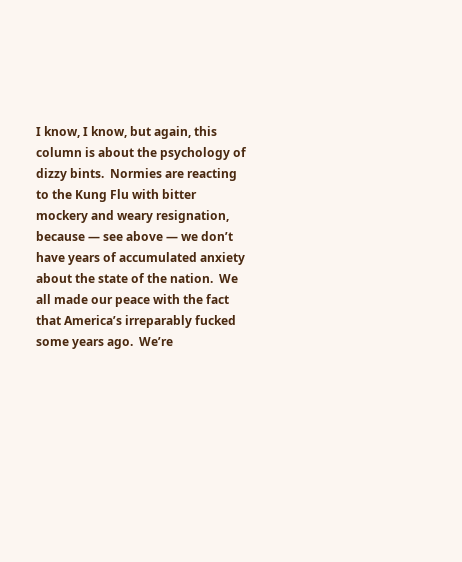I know, I know, but again, this column is about the psychology of dizzy bints.  Normies are reacting to the Kung Flu with bitter mockery and weary resignation, because — see above — we don’t have years of accumulated anxiety about the state of the nation.  We all made our peace with the fact that America’s irreparably fucked some years ago.  We’re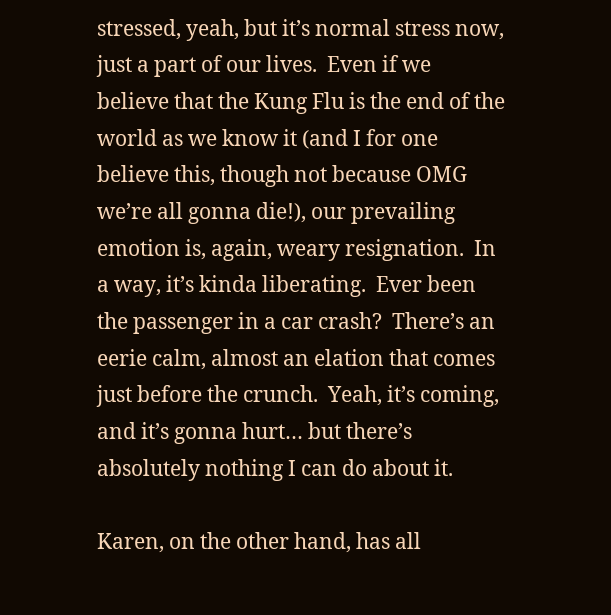stressed, yeah, but it’s normal stress now, just a part of our lives.  Even if we believe that the Kung Flu is the end of the world as we know it (and I for one believe this, though not because OMG we’re all gonna die!), our prevailing emotion is, again, weary resignation.  In a way, it’s kinda liberating.  Ever been the passenger in a car crash?  There’s an eerie calm, almost an elation that comes just before the crunch.  Yeah, it’s coming, and it’s gonna hurt… but there’s absolutely nothing I can do about it.

Karen, on the other hand, has all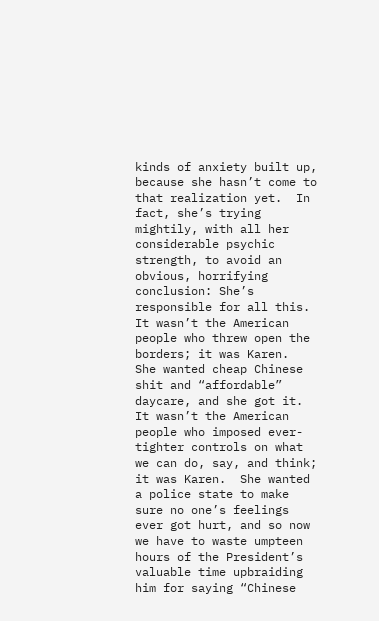kinds of anxiety built up, because she hasn’t come to that realization yet.  In fact, she’s trying mightily, with all her considerable psychic strength, to avoid an obvious, horrifying conclusion: She’s responsible for all this.  It wasn’t the American people who threw open the borders; it was Karen.  She wanted cheap Chinese shit and “affordable” daycare, and she got it.  It wasn’t the American people who imposed ever-tighter controls on what we can do, say, and think; it was Karen.  She wanted a police state to make sure no one’s feelings ever got hurt, and so now we have to waste umpteen hours of the President’s valuable time upbraiding him for saying “Chinese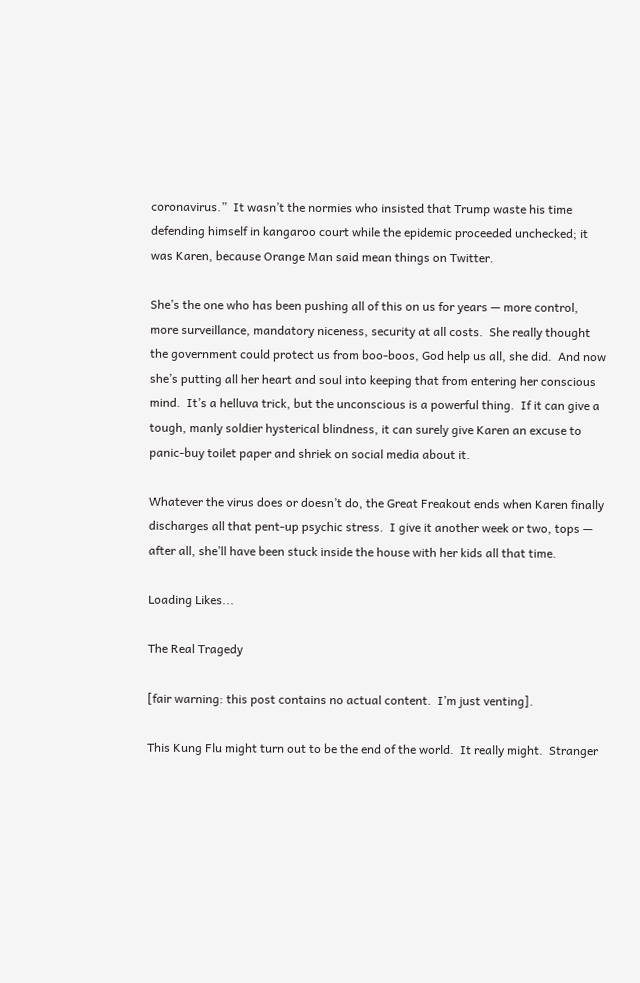coronavirus.”  It wasn’t the normies who insisted that Trump waste his time defending himself in kangaroo court while the epidemic proceeded unchecked; it was Karen, because Orange Man said mean things on Twitter.

She’s the one who has been pushing all of this on us for years — more control, more surveillance, mandatory niceness, security at all costs.  She really thought the government could protect us from boo-boos, God help us all, she did.  And now she’s putting all her heart and soul into keeping that from entering her conscious mind.  It’s a helluva trick, but the unconscious is a powerful thing.  If it can give a tough, manly soldier hysterical blindness, it can surely give Karen an excuse to panic-buy toilet paper and shriek on social media about it.

Whatever the virus does or doesn’t do, the Great Freakout ends when Karen finally discharges all that pent-up psychic stress.  I give it another week or two, tops — after all, she’ll have been stuck inside the house with her kids all that time.

Loading Likes...

The Real Tragedy

[fair warning: this post contains no actual content.  I’m just venting].

This Kung Flu might turn out to be the end of the world.  It really might.  Stranger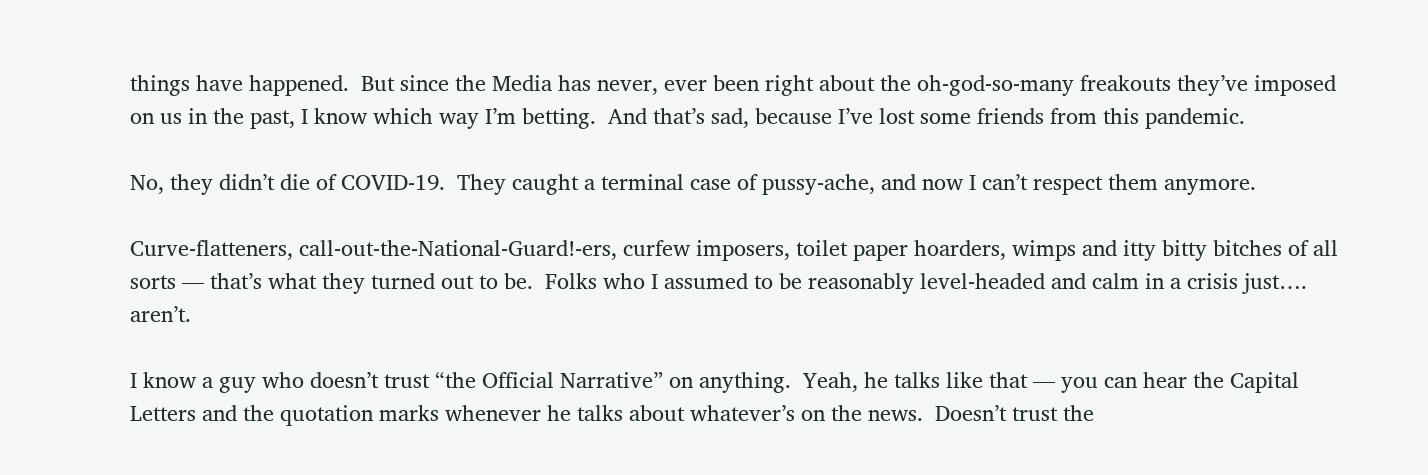things have happened.  But since the Media has never, ever been right about the oh-god-so-many freakouts they’ve imposed on us in the past, I know which way I’m betting.  And that’s sad, because I’ve lost some friends from this pandemic.

No, they didn’t die of COVID-19.  They caught a terminal case of pussy-ache, and now I can’t respect them anymore.

Curve-flatteners, call-out-the-National-Guard!-ers, curfew imposers, toilet paper hoarders, wimps and itty bitty bitches of all sorts — that’s what they turned out to be.  Folks who I assumed to be reasonably level-headed and calm in a crisis just…. aren’t.

I know a guy who doesn’t trust “the Official Narrative” on anything.  Yeah, he talks like that — you can hear the Capital Letters and the quotation marks whenever he talks about whatever’s on the news.  Doesn’t trust the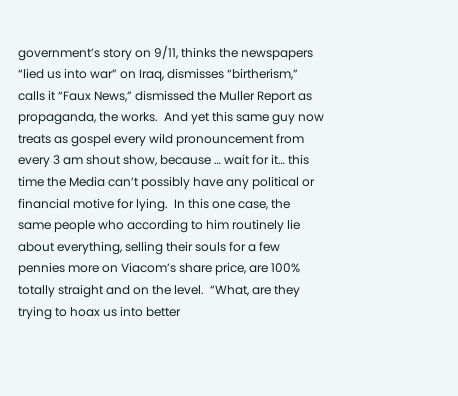government’s story on 9/11, thinks the newspapers “lied us into war” on Iraq, dismisses “birtherism,” calls it “Faux News,” dismissed the Muller Report as propaganda, the works.  And yet this same guy now treats as gospel every wild pronouncement from every 3 am shout show, because … wait for it… this time the Media can’t possibly have any political or financial motive for lying.  In this one case, the same people who according to him routinely lie about everything, selling their souls for a few pennies more on Viacom’s share price, are 100% totally straight and on the level.  “What, are they trying to hoax us into better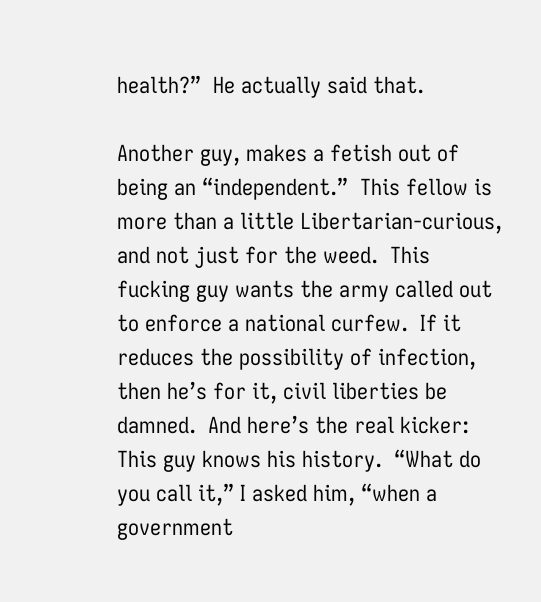health?”  He actually said that.

Another guy, makes a fetish out of being an “independent.”  This fellow is more than a little Libertarian-curious, and not just for the weed.  This fucking guy wants the army called out to enforce a national curfew.  If it reduces the possibility of infection, then he’s for it, civil liberties be damned.  And here’s the real kicker: This guy knows his history.  “What do you call it,” I asked him, “when a government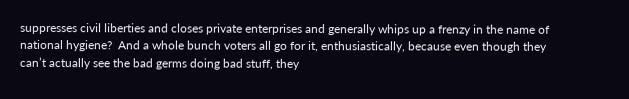suppresses civil liberties and closes private enterprises and generally whips up a frenzy in the name of national hygiene?  And a whole bunch voters all go for it, enthusiastically, because even though they can’t actually see the bad germs doing bad stuff, they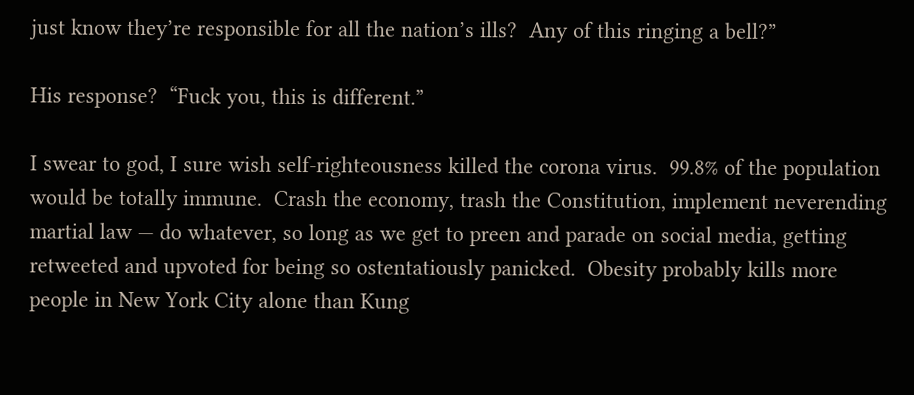just know they’re responsible for all the nation’s ills?  Any of this ringing a bell?”

His response?  “Fuck you, this is different.”

I swear to god, I sure wish self-righteousness killed the corona virus.  99.8% of the population would be totally immune.  Crash the economy, trash the Constitution, implement neverending martial law — do whatever, so long as we get to preen and parade on social media, getting retweeted and upvoted for being so ostentatiously panicked.  Obesity probably kills more people in New York City alone than Kung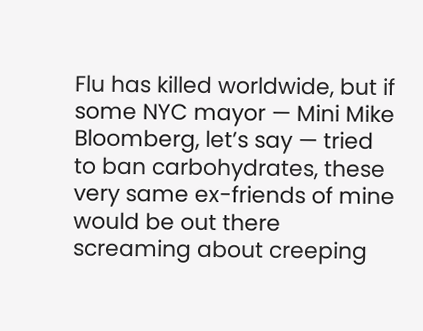Flu has killed worldwide, but if some NYC mayor — Mini Mike Bloomberg, let’s say — tried to ban carbohydrates, these very same ex-friends of mine would be out there screaming about creeping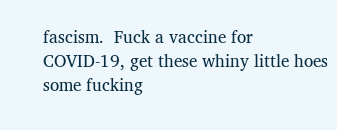fascism.  Fuck a vaccine for COVID-19, get these whiny little hoes some fucking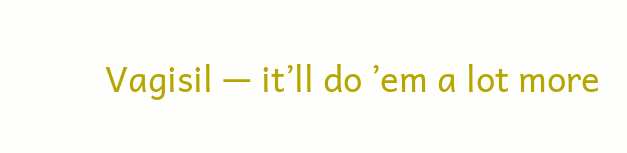Vagisil — it’ll do ’em a lot more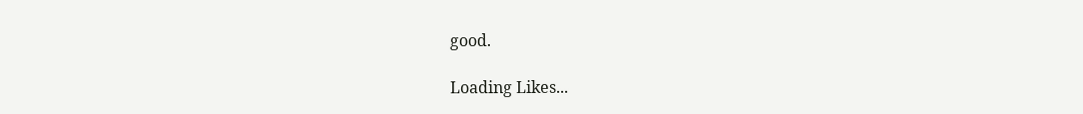good.

Loading Likes...